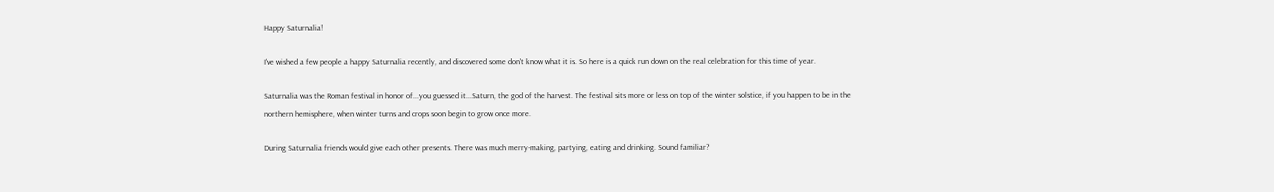Happy Saturnalia!

I've wished a few people a happy Saturnalia recently, and discovered some don't know what it is. So here is a quick run down on the real celebration for this time of year.

Saturnalia was the Roman festival in honor of...you guessed it...Saturn, the god of the harvest. The festival sits more or less on top of the winter solstice, if you happen to be in the northern hemisphere, when winter turns and crops soon begin to grow once more.

During Saturnalia friends would give each other presents. There was much merry-making, partying, eating and drinking. Sound familiar?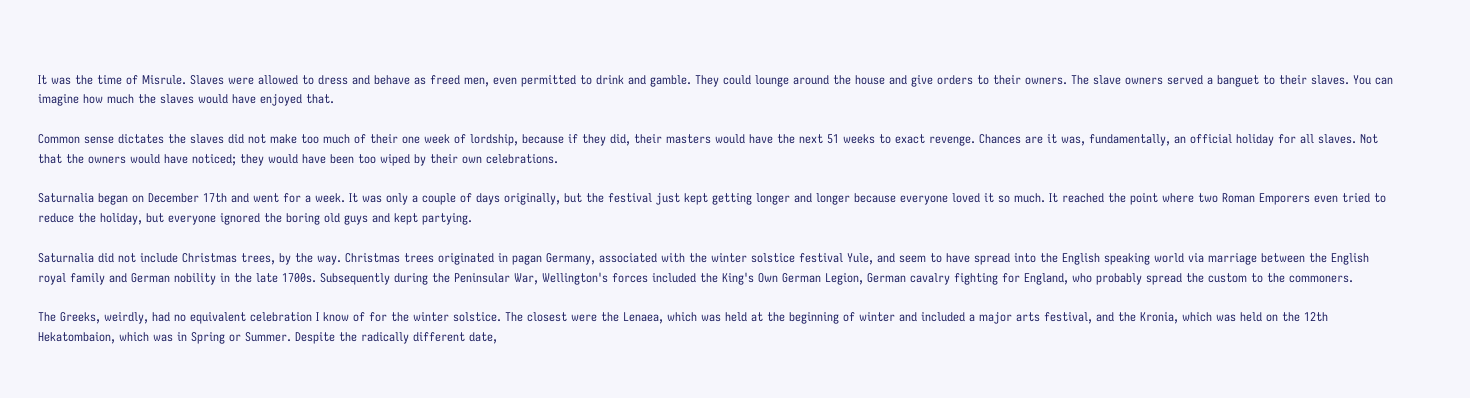It was the time of Misrule. Slaves were allowed to dress and behave as freed men, even permitted to drink and gamble. They could lounge around the house and give orders to their owners. The slave owners served a banguet to their slaves. You can imagine how much the slaves would have enjoyed that.

Common sense dictates the slaves did not make too much of their one week of lordship, because if they did, their masters would have the next 51 weeks to exact revenge. Chances are it was, fundamentally, an official holiday for all slaves. Not that the owners would have noticed; they would have been too wiped by their own celebrations.

Saturnalia began on December 17th and went for a week. It was only a couple of days originally, but the festival just kept getting longer and longer because everyone loved it so much. It reached the point where two Roman Emporers even tried to reduce the holiday, but everyone ignored the boring old guys and kept partying.

Saturnalia did not include Christmas trees, by the way. Christmas trees originated in pagan Germany, associated with the winter solstice festival Yule, and seem to have spread into the English speaking world via marriage between the English royal family and German nobility in the late 1700s. Subsequently during the Peninsular War, Wellington's forces included the King's Own German Legion, German cavalry fighting for England, who probably spread the custom to the commoners.

The Greeks, weirdly, had no equivalent celebration I know of for the winter solstice. The closest were the Lenaea, which was held at the beginning of winter and included a major arts festival, and the Kronia, which was held on the 12th Hekatombaion, which was in Spring or Summer. Despite the radically different date,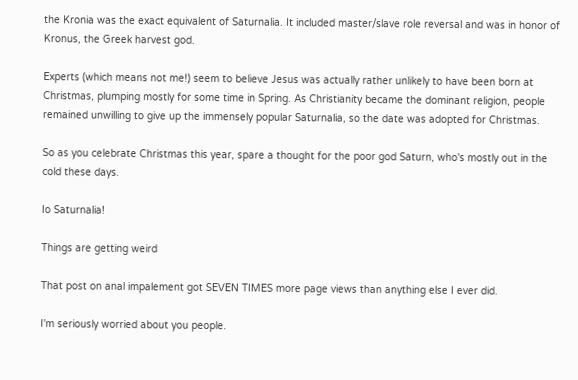the Kronia was the exact equivalent of Saturnalia. It included master/slave role reversal and was in honor of Kronus, the Greek harvest god.

Experts (which means not me!) seem to believe Jesus was actually rather unlikely to have been born at Christmas, plumping mostly for some time in Spring. As Christianity became the dominant religion, people remained unwilling to give up the immensely popular Saturnalia, so the date was adopted for Christmas.

So as you celebrate Christmas this year, spare a thought for the poor god Saturn, who's mostly out in the cold these days.

Io Saturnalia!

Things are getting weird

That post on anal impalement got SEVEN TIMES more page views than anything else I ever did.

I'm seriously worried about you people.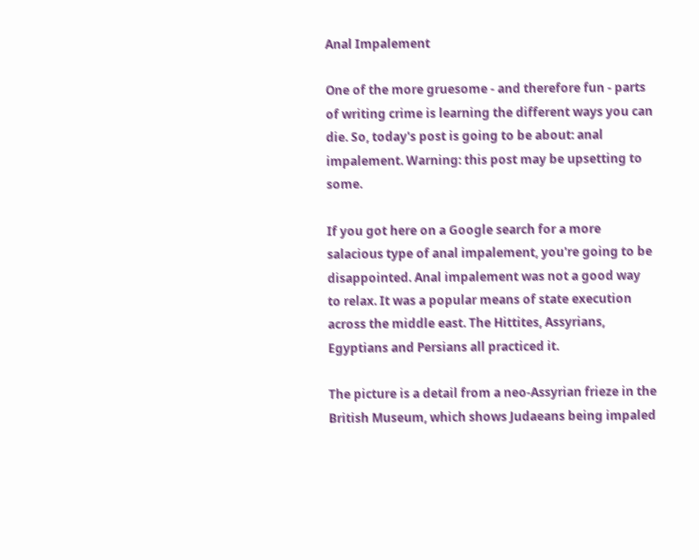Anal Impalement

One of the more gruesome - and therefore fun - parts of writing crime is learning the different ways you can die. So, today's post is going to be about: anal impalement. Warning: this post may be upsetting to some.

If you got here on a Google search for a more salacious type of anal impalement, you're going to be disappointed. Anal impalement was not a good way to relax. It was a popular means of state execution across the middle east. The Hittites, Assyrians, Egyptians and Persians all practiced it.

The picture is a detail from a neo-Assyrian frieze in the British Museum, which shows Judaeans being impaled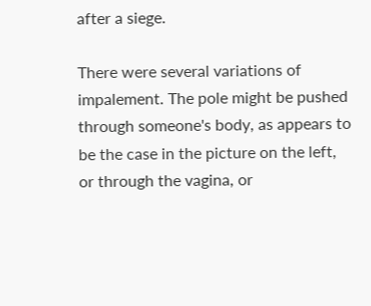after a siege.

There were several variations of impalement. The pole might be pushed through someone's body, as appears to be the case in the picture on the left, or through the vagina, or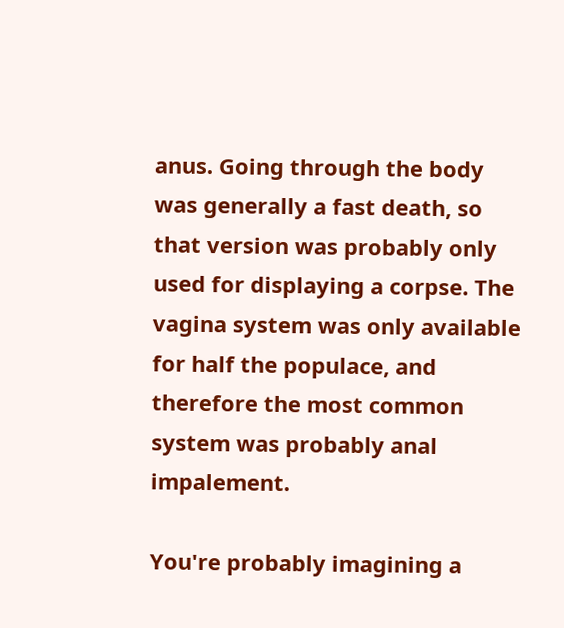anus. Going through the body was generally a fast death, so that version was probably only used for displaying a corpse. The vagina system was only available for half the populace, and therefore the most common system was probably anal impalement.

You're probably imagining a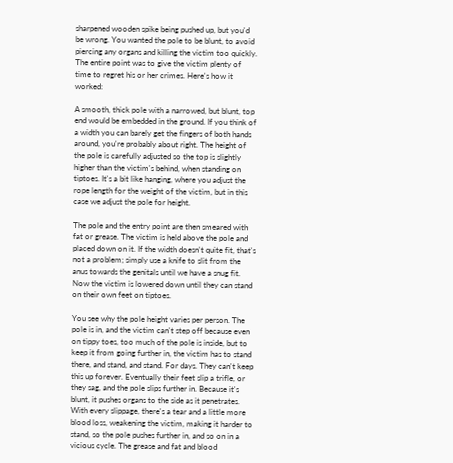sharpened wooden spike being pushed up, but you'd be wrong. You wanted the pole to be blunt, to avoid piercing any organs and killing the victim too quickly. The entire point was to give the victim plenty of time to regret his or her crimes. Here's how it worked:

A smooth, thick pole with a narrowed, but blunt, top end would be embedded in the ground. If you think of a width you can barely get the fingers of both hands around, you're probably about right. The height of the pole is carefully adjusted so the top is slightly higher than the victim's behind, when standing on tiptoes. It's a bit like hanging, where you adjust the rope length for the weight of the victim, but in this case we adjust the pole for height.

The pole and the entry point are then smeared with fat or grease. The victim is held above the pole and placed down on it. If the width doesn't quite fit, that's not a problem; simply use a knife to slit from the anus towards the genitals until we have a snug fit. Now the victim is lowered down until they can stand on their own feet on tiptoes.

You see why the pole height varies per person. The pole is in, and the victim can't step off because even on tippy toes, too much of the pole is inside, but to keep it from going further in, the victim has to stand there, and stand, and stand. For days. They can't keep this up forever. Eventually their feet slip a trifle, or they sag, and the pole slips further in. Because it's blunt, it pushes organs to the side as it penetrates. With every slippage, there's a tear and a little more blood loss, weakening the victim, making it harder to stand, so the pole pushes further in, and so on in a vicious cycle. The grease and fat and blood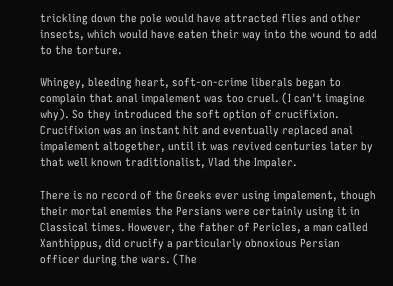trickling down the pole would have attracted flies and other insects, which would have eaten their way into the wound to add to the torture.

Whingey, bleeding heart, soft-on-crime liberals began to complain that anal impalement was too cruel. (I can't imagine why). So they introduced the soft option of crucifixion. Crucifixion was an instant hit and eventually replaced anal impalement altogether, until it was revived centuries later by that well known traditionalist, Vlad the Impaler.

There is no record of the Greeks ever using impalement, though their mortal enemies the Persians were certainly using it in Classical times. However, the father of Pericles, a man called Xanthippus, did crucify a particularly obnoxious Persian officer during the wars. (The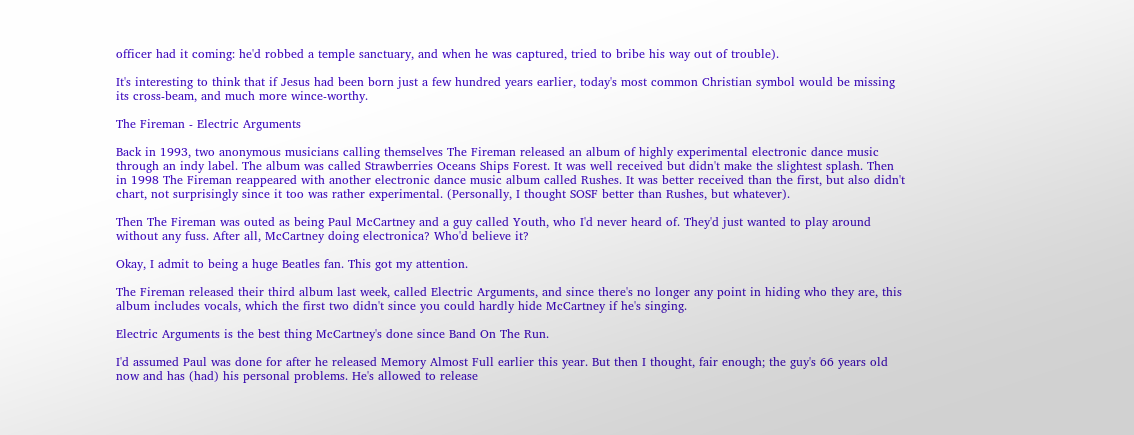officer had it coming: he'd robbed a temple sanctuary, and when he was captured, tried to bribe his way out of trouble).

It's interesting to think that if Jesus had been born just a few hundred years earlier, today's most common Christian symbol would be missing its cross-beam, and much more wince-worthy.

The Fireman - Electric Arguments

Back in 1993, two anonymous musicians calling themselves The Fireman released an album of highly experimental electronic dance music through an indy label. The album was called Strawberries Oceans Ships Forest. It was well received but didn't make the slightest splash. Then in 1998 The Fireman reappeared with another electronic dance music album called Rushes. It was better received than the first, but also didn't chart, not surprisingly since it too was rather experimental. (Personally, I thought SOSF better than Rushes, but whatever).

Then The Fireman was outed as being Paul McCartney and a guy called Youth, who I'd never heard of. They'd just wanted to play around without any fuss. After all, McCartney doing electronica? Who'd believe it?

Okay, I admit to being a huge Beatles fan. This got my attention.

The Fireman released their third album last week, called Electric Arguments, and since there's no longer any point in hiding who they are, this album includes vocals, which the first two didn't since you could hardly hide McCartney if he's singing.

Electric Arguments is the best thing McCartney's done since Band On The Run.

I'd assumed Paul was done for after he released Memory Almost Full earlier this year. But then I thought, fair enough; the guy's 66 years old now and has (had) his personal problems. He's allowed to release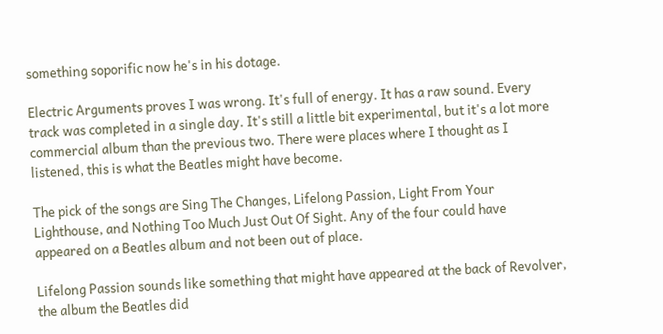something soporific now he's in his dotage.

Electric Arguments proves I was wrong. It's full of energy. It has a raw sound. Every track was completed in a single day. It's still a little bit experimental, but it's a lot more commercial album than the previous two. There were places where I thought as I listened, this is what the Beatles might have become.

The pick of the songs are Sing The Changes, Lifelong Passion, Light From Your Lighthouse, and Nothing Too Much Just Out Of Sight. Any of the four could have appeared on a Beatles album and not been out of place.

Lifelong Passion sounds like something that might have appeared at the back of Revolver, the album the Beatles did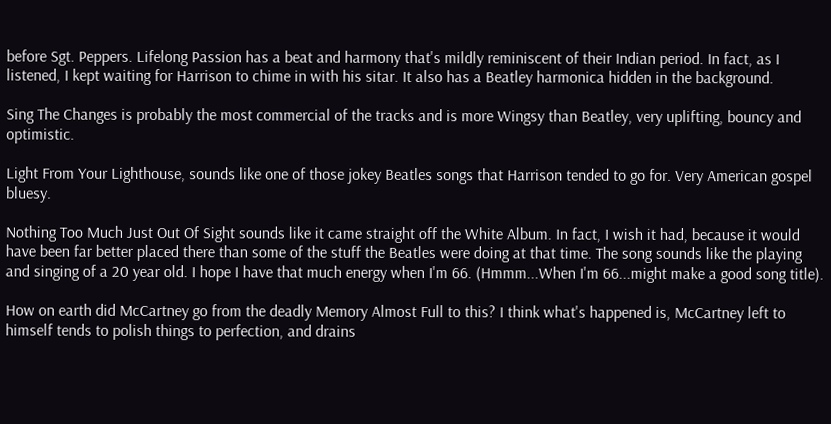before Sgt. Peppers. Lifelong Passion has a beat and harmony that's mildly reminiscent of their Indian period. In fact, as I listened, I kept waiting for Harrison to chime in with his sitar. It also has a Beatley harmonica hidden in the background.

Sing The Changes is probably the most commercial of the tracks and is more Wingsy than Beatley, very uplifting, bouncy and optimistic.

Light From Your Lighthouse, sounds like one of those jokey Beatles songs that Harrison tended to go for. Very American gospel bluesy.

Nothing Too Much Just Out Of Sight sounds like it came straight off the White Album. In fact, I wish it had, because it would have been far better placed there than some of the stuff the Beatles were doing at that time. The song sounds like the playing and singing of a 20 year old. I hope I have that much energy when I'm 66. (Hmmm...When I'm 66...might make a good song title).

How on earth did McCartney go from the deadly Memory Almost Full to this? I think what's happened is, McCartney left to himself tends to polish things to perfection, and drains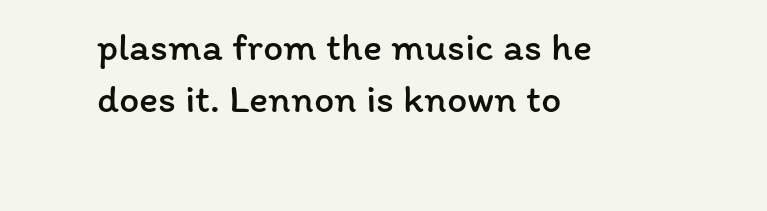plasma from the music as he does it. Lennon is known to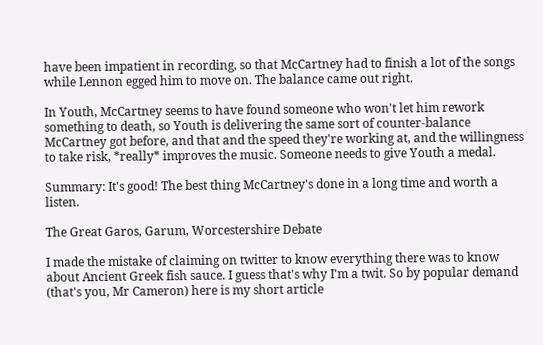have been impatient in recording, so that McCartney had to finish a lot of the songs while Lennon egged him to move on. The balance came out right.

In Youth, McCartney seems to have found someone who won't let him rework something to death, so Youth is delivering the same sort of counter-balance McCartney got before, and that and the speed they're working at, and the willingness to take risk, *really* improves the music. Someone needs to give Youth a medal.

Summary: It's good! The best thing McCartney's done in a long time and worth a listen.

The Great Garos, Garum, Worcestershire Debate

I made the mistake of claiming on twitter to know everything there was to know about Ancient Greek fish sauce. I guess that's why I'm a twit. So by popular demand (that's you, Mr Cameron) here is my short article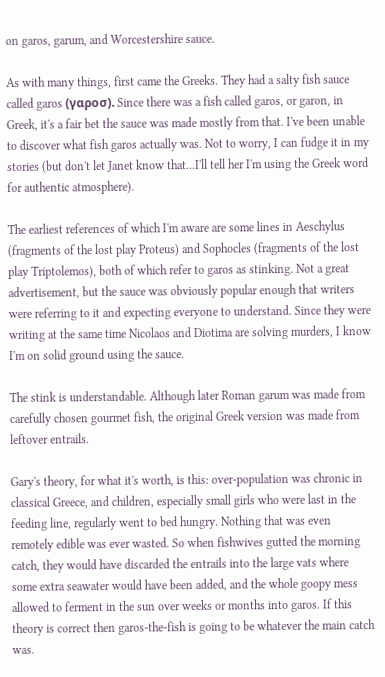on garos, garum, and Worcestershire sauce.

As with many things, first came the Greeks. They had a salty fish sauce called garos (γαροσ). Since there was a fish called garos, or garon, in Greek, it's a fair bet the sauce was made mostly from that. I've been unable to discover what fish garos actually was. Not to worry, I can fudge it in my stories (but don't let Janet know that...I'll tell her I'm using the Greek word for authentic atmosphere).

The earliest references of which I'm aware are some lines in Aeschylus (fragments of the lost play Proteus) and Sophocles (fragments of the lost play Triptolemos), both of which refer to garos as stinking. Not a great advertisement, but the sauce was obviously popular enough that writers were referring to it and expecting everyone to understand. Since they were writing at the same time Nicolaos and Diotima are solving murders, I know I'm on solid ground using the sauce.

The stink is understandable. Although later Roman garum was made from carefully chosen gourmet fish, the original Greek version was made from leftover entrails.

Gary's theory, for what it's worth, is this: over-population was chronic in classical Greece, and children, especially small girls who were last in the feeding line, regularly went to bed hungry. Nothing that was even remotely edible was ever wasted. So when fishwives gutted the morning catch, they would have discarded the entrails into the large vats where some extra seawater would have been added, and the whole goopy mess allowed to ferment in the sun over weeks or months into garos. If this theory is correct then garos-the-fish is going to be whatever the main catch was.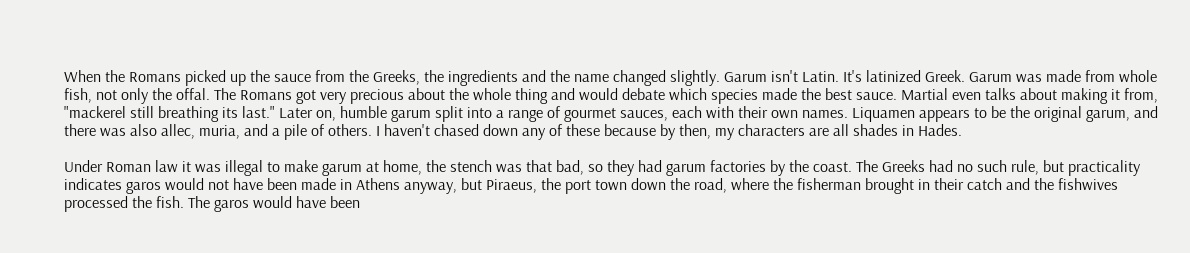When the Romans picked up the sauce from the Greeks, the ingredients and the name changed slightly. Garum isn't Latin. It's latinized Greek. Garum was made from whole fish, not only the offal. The Romans got very precious about the whole thing and would debate which species made the best sauce. Martial even talks about making it from, "mackerel still breathing its last." Later on, humble garum split into a range of gourmet sauces, each with their own names. Liquamen appears to be the original garum, and there was also allec, muria, and a pile of others. I haven't chased down any of these because by then, my characters are all shades in Hades.

Under Roman law it was illegal to make garum at home, the stench was that bad, so they had garum factories by the coast. The Greeks had no such rule, but practicality indicates garos would not have been made in Athens anyway, but Piraeus, the port town down the road, where the fisherman brought in their catch and the fishwives processed the fish. The garos would have been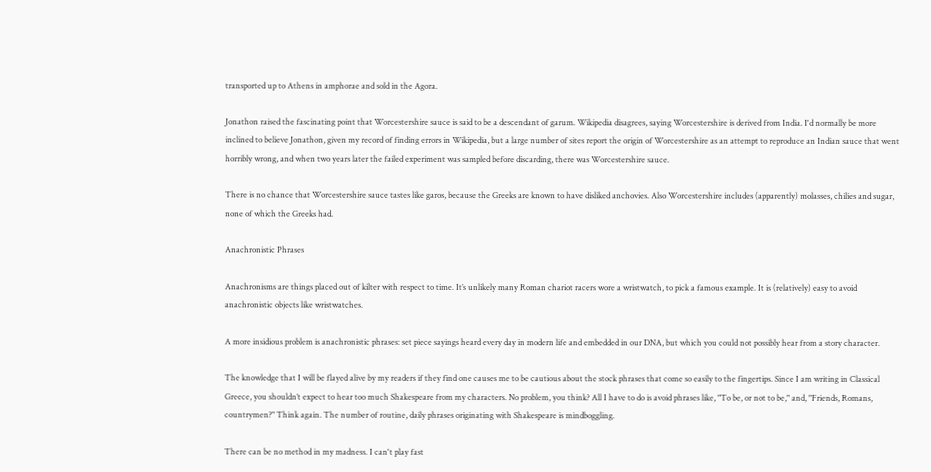transported up to Athens in amphorae and sold in the Agora.

Jonathon raised the fascinating point that Worcestershire sauce is said to be a descendant of garum. Wikipedia disagrees, saying Worcestershire is derived from India. I'd normally be more inclined to believe Jonathon, given my record of finding errors in Wikipedia, but a large number of sites report the origin of Worcestershire as an attempt to reproduce an Indian sauce that went horribly wrong, and when two years later the failed experiment was sampled before discarding, there was Worcestershire sauce.

There is no chance that Worcestershire sauce tastes like garos, because the Greeks are known to have disliked anchovies. Also Worcestershire includes (apparently) molasses, chilies and sugar, none of which the Greeks had.

Anachronistic Phrases

Anachronisms are things placed out of kilter with respect to time. It’s unlikely many Roman chariot racers wore a wristwatch, to pick a famous example. It is (relatively) easy to avoid anachronistic objects like wristwatches.

A more insidious problem is anachronistic phrases: set piece sayings heard every day in modern life and embedded in our DNA, but which you could not possibly hear from a story character.

The knowledge that I will be flayed alive by my readers if they find one causes me to be cautious about the stock phrases that come so easily to the fingertips. Since I am writing in Classical Greece, you shouldn’t expect to hear too much Shakespeare from my characters. No problem, you think? All I have to do is avoid phrases like, "To be, or not to be," and, "Friends, Romans, countrymen?" Think again. The number of routine, daily phrases originating with Shakespeare is mindboggling.

There can be no method in my madness. I can't play fast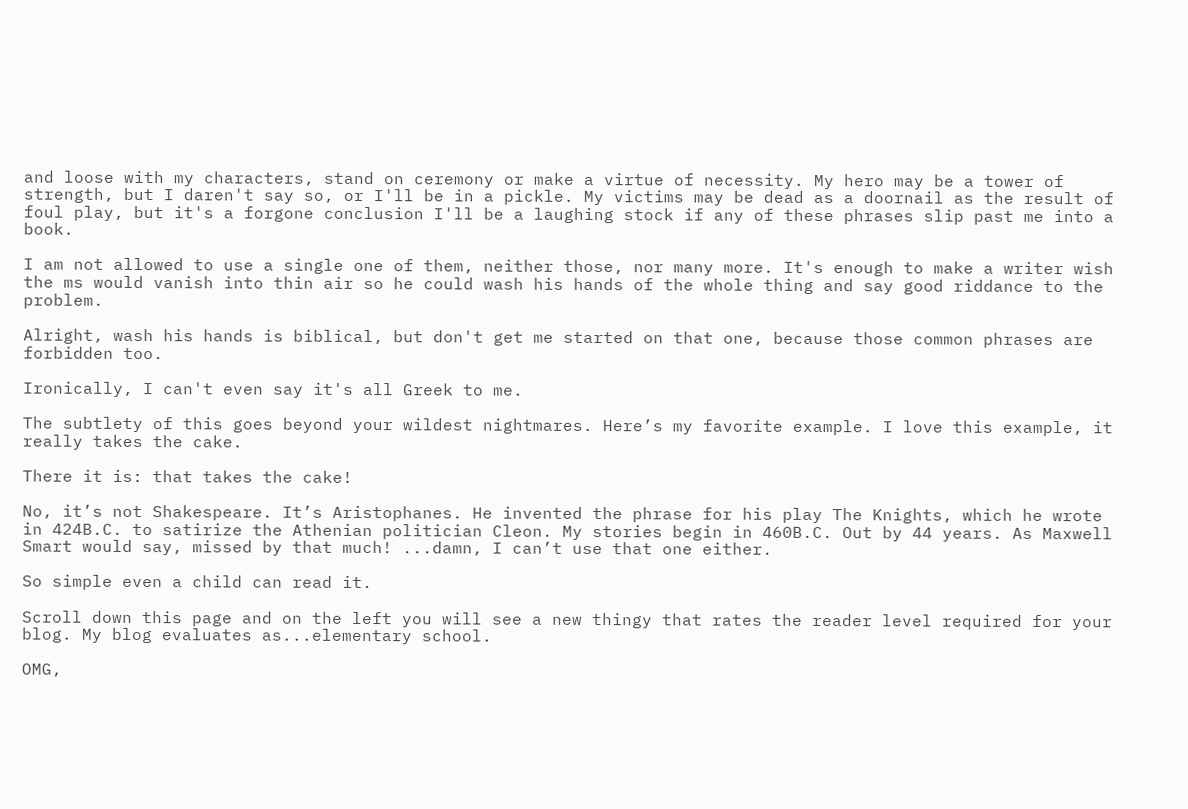and loose with my characters, stand on ceremony or make a virtue of necessity. My hero may be a tower of strength, but I daren't say so, or I'll be in a pickle. My victims may be dead as a doornail as the result of foul play, but it's a forgone conclusion I'll be a laughing stock if any of these phrases slip past me into a book.

I am not allowed to use a single one of them, neither those, nor many more. It's enough to make a writer wish the ms would vanish into thin air so he could wash his hands of the whole thing and say good riddance to the problem.

Alright, wash his hands is biblical, but don't get me started on that one, because those common phrases are forbidden too.

Ironically, I can't even say it's all Greek to me.

The subtlety of this goes beyond your wildest nightmares. Here’s my favorite example. I love this example, it really takes the cake.

There it is: that takes the cake!

No, it’s not Shakespeare. It’s Aristophanes. He invented the phrase for his play The Knights, which he wrote in 424B.C. to satirize the Athenian politician Cleon. My stories begin in 460B.C. Out by 44 years. As Maxwell Smart would say, missed by that much! ...damn, I can’t use that one either.

So simple even a child can read it.

Scroll down this page and on the left you will see a new thingy that rates the reader level required for your blog. My blog evaluates as...elementary school.

OMG,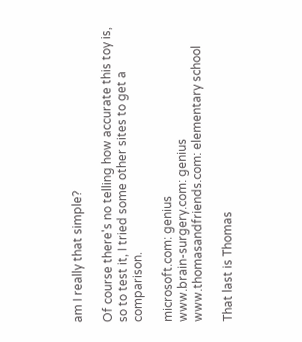am I really that simple?

Of course there's no telling how accurate this toy is, so to test it, I tried some other sites to get a comparison.

microsoft.com: genius
www.brain-surgery.com: genius
www.thomasandfriends.com: elementary school

That last is Thomas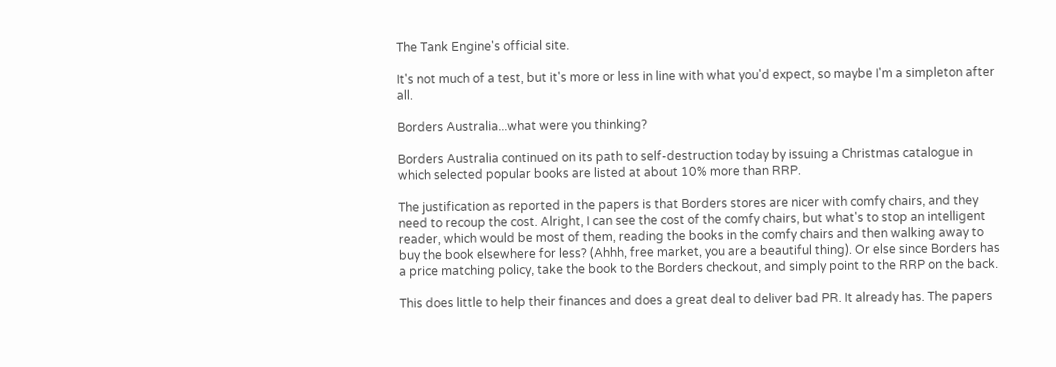The Tank Engine's official site.

It's not much of a test, but it's more or less in line with what you'd expect, so maybe I'm a simpleton after all.

Borders Australia...what were you thinking?

Borders Australia continued on its path to self-destruction today by issuing a Christmas catalogue in which selected popular books are listed at about 10% more than RRP.

The justification as reported in the papers is that Borders stores are nicer with comfy chairs, and they need to recoup the cost. Alright, I can see the cost of the comfy chairs, but what's to stop an intelligent reader, which would be most of them, reading the books in the comfy chairs and then walking away to buy the book elsewhere for less? (Ahhh, free market, you are a beautiful thing). Or else since Borders has a price matching policy, take the book to the Borders checkout, and simply point to the RRP on the back.

This does little to help their finances and does a great deal to deliver bad PR. It already has. The papers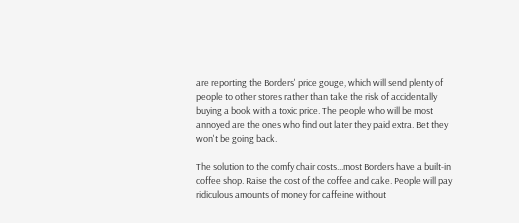are reporting the Borders' price gouge, which will send plenty of people to other stores rather than take the risk of accidentally buying a book with a toxic price. The people who will be most annoyed are the ones who find out later they paid extra. Bet they won't be going back.

The solution to the comfy chair costs...most Borders have a built-in coffee shop. Raise the cost of the coffee and cake. People will pay ridiculous amounts of money for caffeine without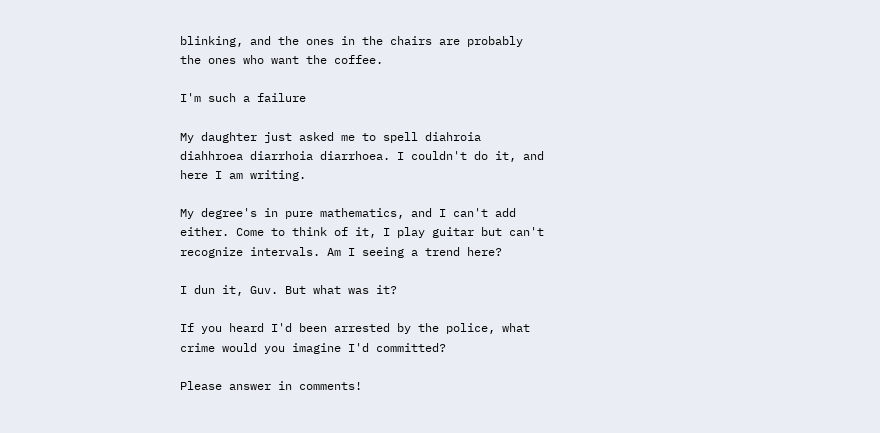blinking, and the ones in the chairs are probably the ones who want the coffee.

I'm such a failure

My daughter just asked me to spell diahroia diahhroea diarrhoia diarrhoea. I couldn't do it, and here I am writing.

My degree's in pure mathematics, and I can't add either. Come to think of it, I play guitar but can't recognize intervals. Am I seeing a trend here?

I dun it, Guv. But what was it?

If you heard I'd been arrested by the police, what crime would you imagine I'd committed?

Please answer in comments!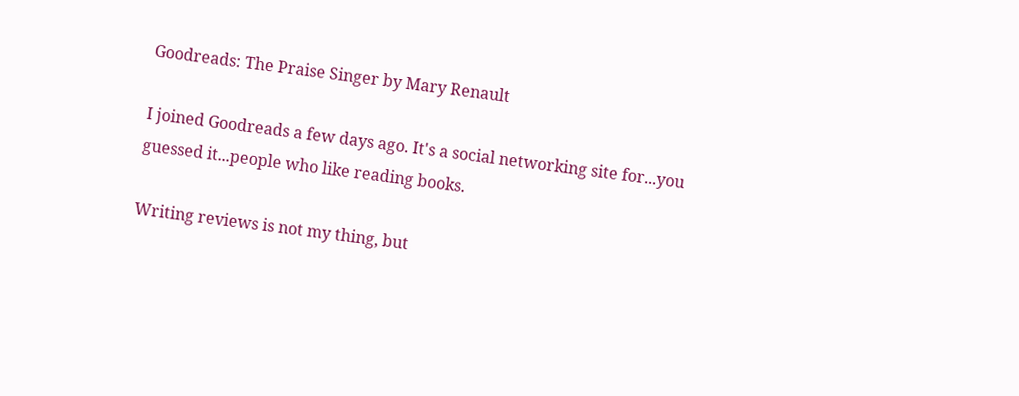Goodreads: The Praise Singer by Mary Renault

I joined Goodreads a few days ago. It's a social networking site for...you guessed it...people who like reading books.

Writing reviews is not my thing, but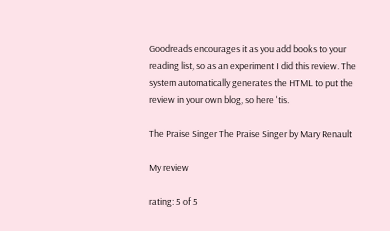Goodreads encourages it as you add books to your reading list, so as an experiment I did this review. The system automatically generates the HTML to put the review in your own blog, so here 'tis.

The Praise Singer The Praise Singer by Mary Renault

My review

rating: 5 of 5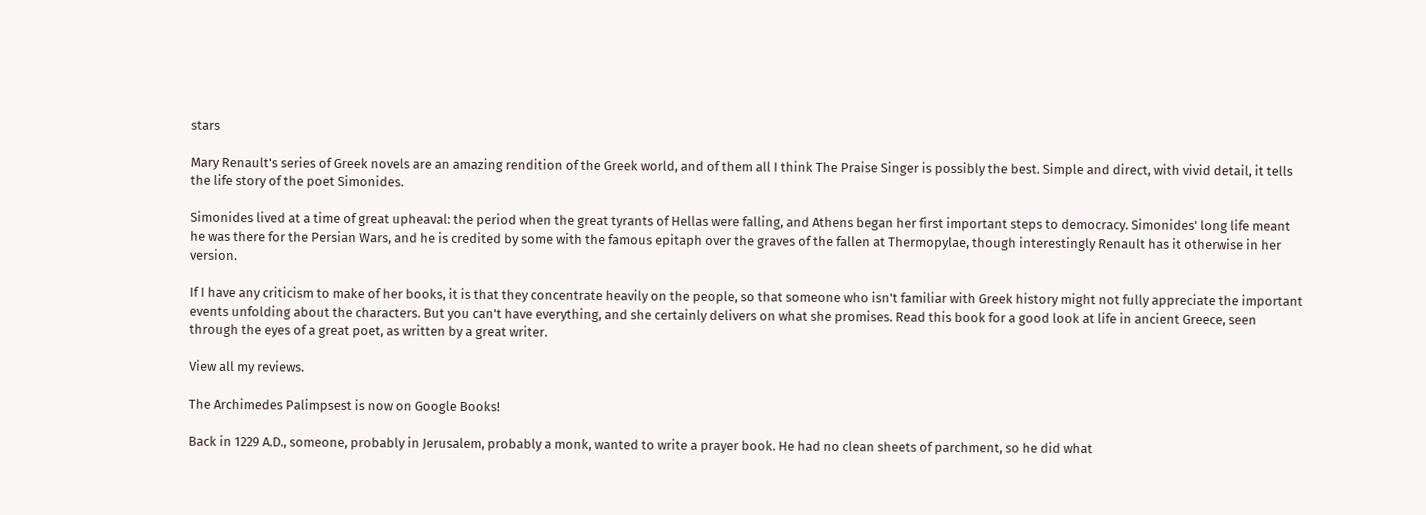stars

Mary Renault's series of Greek novels are an amazing rendition of the Greek world, and of them all I think The Praise Singer is possibly the best. Simple and direct, with vivid detail, it tells the life story of the poet Simonides.

Simonides lived at a time of great upheaval: the period when the great tyrants of Hellas were falling, and Athens began her first important steps to democracy. Simonides' long life meant he was there for the Persian Wars, and he is credited by some with the famous epitaph over the graves of the fallen at Thermopylae, though interestingly Renault has it otherwise in her version.

If I have any criticism to make of her books, it is that they concentrate heavily on the people, so that someone who isn't familiar with Greek history might not fully appreciate the important events unfolding about the characters. But you can't have everything, and she certainly delivers on what she promises. Read this book for a good look at life in ancient Greece, seen through the eyes of a great poet, as written by a great writer.

View all my reviews.

The Archimedes Palimpsest is now on Google Books!

Back in 1229 A.D., someone, probably in Jerusalem, probably a monk, wanted to write a prayer book. He had no clean sheets of parchment, so he did what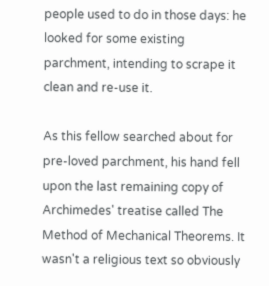people used to do in those days: he looked for some existing parchment, intending to scrape it clean and re-use it.

As this fellow searched about for pre-loved parchment, his hand fell upon the last remaining copy of Archimedes' treatise called The Method of Mechanical Theorems. It wasn't a religious text so obviously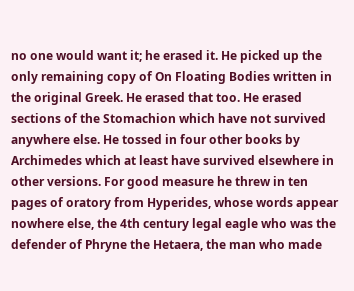no one would want it; he erased it. He picked up the only remaining copy of On Floating Bodies written in the original Greek. He erased that too. He erased sections of the Stomachion which have not survived anywhere else. He tossed in four other books by Archimedes which at least have survived elsewhere in other versions. For good measure he threw in ten pages of oratory from Hyperides, whose words appear nowhere else, the 4th century legal eagle who was the defender of Phryne the Hetaera, the man who made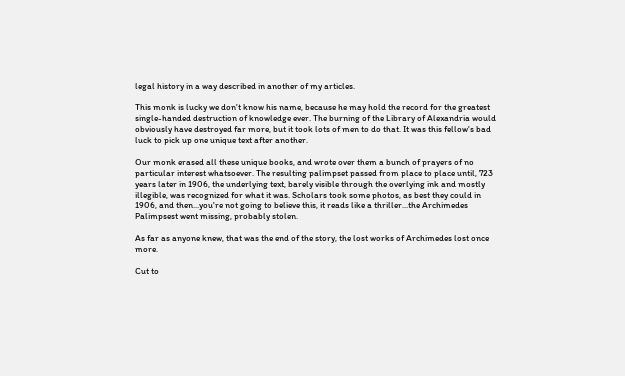legal history in a way described in another of my articles.

This monk is lucky we don't know his name, because he may hold the record for the greatest single-handed destruction of knowledge ever. The burning of the Library of Alexandria would obviously have destroyed far more, but it took lots of men to do that. It was this fellow's bad luck to pick up one unique text after another.

Our monk erased all these unique books, and wrote over them a bunch of prayers of no particular interest whatsoever. The resulting palimpset passed from place to place until, 723 years later in 1906, the underlying text, barely visible through the overlying ink and mostly illegible, was recognized for what it was. Scholars took some photos, as best they could in 1906, and then...you're not going to believe this, it reads like a thriller...the Archimedes Palimpsest went missing, probably stolen.

As far as anyone knew, that was the end of the story, the lost works of Archimedes lost once more.

Cut to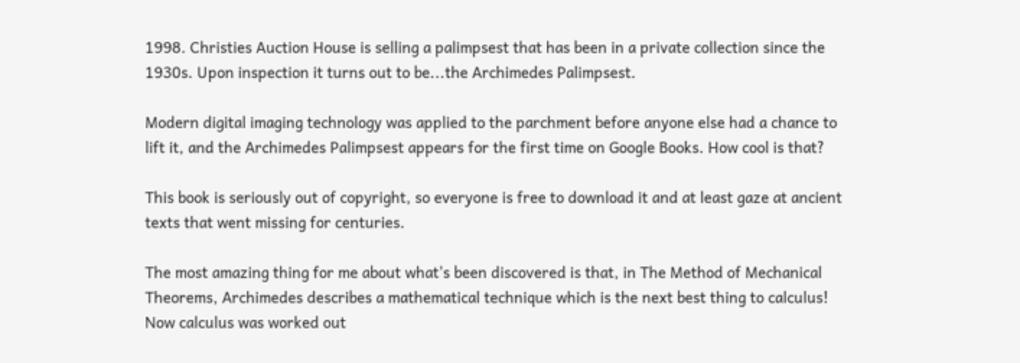1998. Christies Auction House is selling a palimpsest that has been in a private collection since the 1930s. Upon inspection it turns out to be...the Archimedes Palimpsest.

Modern digital imaging technology was applied to the parchment before anyone else had a chance to lift it, and the Archimedes Palimpsest appears for the first time on Google Books. How cool is that?

This book is seriously out of copyright, so everyone is free to download it and at least gaze at ancient texts that went missing for centuries.

The most amazing thing for me about what's been discovered is that, in The Method of Mechanical Theorems, Archimedes describes a mathematical technique which is the next best thing to calculus! Now calculus was worked out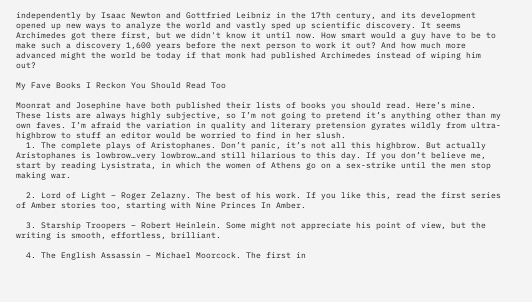independently by Isaac Newton and Gottfried Leibniz in the 17th century, and its development opened up new ways to analyze the world and vastly sped up scientific discovery. It seems Archimedes got there first, but we didn't know it until now. How smart would a guy have to be to make such a discovery 1,600 years before the next person to work it out? And how much more advanced might the world be today if that monk had published Archimedes instead of wiping him out?

My Fave Books I Reckon You Should Read Too

Moonrat and Josephine have both published their lists of books you should read. Here’s mine. These lists are always highly subjective, so I’m not going to pretend it’s anything other than my own faves. I’m afraid the variation in quality and literary pretension gyrates wildly from ultra-highbrow to stuff an editor would be worried to find in her slush.
  1. The complete plays of Aristophanes. Don’t panic, it’s not all this highbrow. But actually Aristophanes is lowbrow…very lowbrow…and still hilarious to this day. If you don’t believe me, start by reading Lysistrata, in which the women of Athens go on a sex-strike until the men stop making war.

  2. Lord of Light – Roger Zelazny. The best of his work. If you like this, read the first series of Amber stories too, starting with Nine Princes In Amber.

  3. Starship Troopers – Robert Heinlein. Some might not appreciate his point of view, but the writing is smooth, effortless, brilliant.

  4. The English Assassin – Michael Moorcock. The first in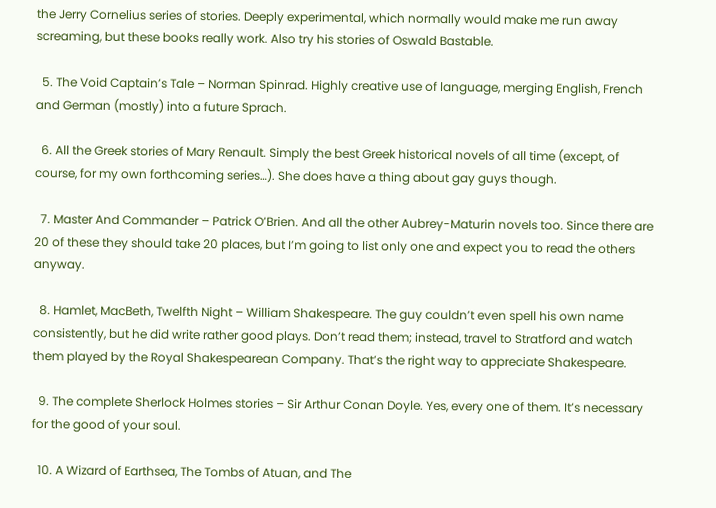the Jerry Cornelius series of stories. Deeply experimental, which normally would make me run away screaming, but these books really work. Also try his stories of Oswald Bastable.

  5. The Void Captain’s Tale – Norman Spinrad. Highly creative use of language, merging English, French and German (mostly) into a future Sprach.

  6. All the Greek stories of Mary Renault. Simply the best Greek historical novels of all time (except, of course, for my own forthcoming series…). She does have a thing about gay guys though.

  7. Master And Commander – Patrick O’Brien. And all the other Aubrey-Maturin novels too. Since there are 20 of these they should take 20 places, but I’m going to list only one and expect you to read the others anyway.

  8. Hamlet, MacBeth, Twelfth Night – William Shakespeare. The guy couldn’t even spell his own name consistently, but he did write rather good plays. Don’t read them; instead, travel to Stratford and watch them played by the Royal Shakespearean Company. That’s the right way to appreciate Shakespeare.

  9. The complete Sherlock Holmes stories – Sir Arthur Conan Doyle. Yes, every one of them. It’s necessary for the good of your soul.

  10. A Wizard of Earthsea, The Tombs of Atuan, and The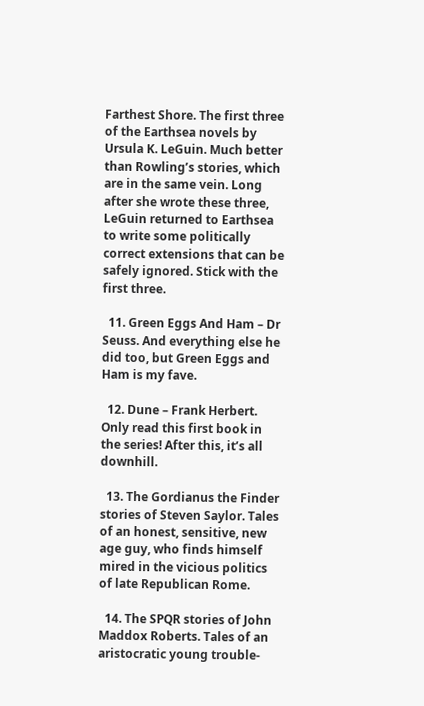Farthest Shore. The first three of the Earthsea novels by Ursula K. LeGuin. Much better than Rowling’s stories, which are in the same vein. Long after she wrote these three, LeGuin returned to Earthsea to write some politically correct extensions that can be safely ignored. Stick with the first three.

  11. Green Eggs And Ham – Dr Seuss. And everything else he did too, but Green Eggs and Ham is my fave.

  12. Dune – Frank Herbert. Only read this first book in the series! After this, it’s all downhill.

  13. The Gordianus the Finder stories of Steven Saylor. Tales of an honest, sensitive, new age guy, who finds himself mired in the vicious politics of late Republican Rome.

  14. The SPQR stories of John Maddox Roberts. Tales of an aristocratic young trouble-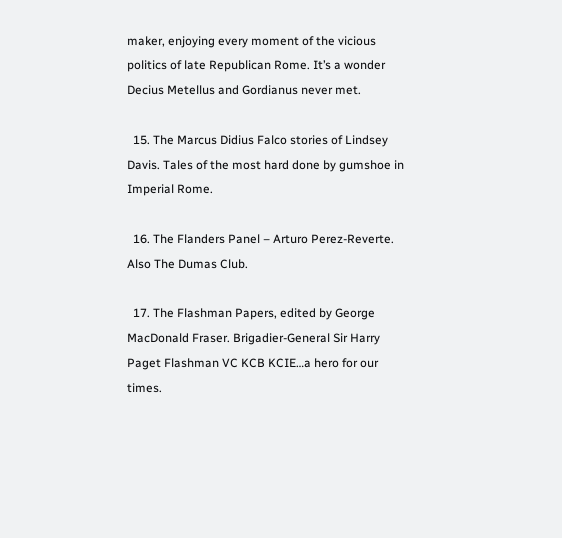maker, enjoying every moment of the vicious politics of late Republican Rome. It’s a wonder Decius Metellus and Gordianus never met.

  15. The Marcus Didius Falco stories of Lindsey Davis. Tales of the most hard done by gumshoe in Imperial Rome.

  16. The Flanders Panel – Arturo Perez-Reverte. Also The Dumas Club.

  17. The Flashman Papers, edited by George MacDonald Fraser. Brigadier-General Sir Harry Paget Flashman VC KCB KCIE…a hero for our times.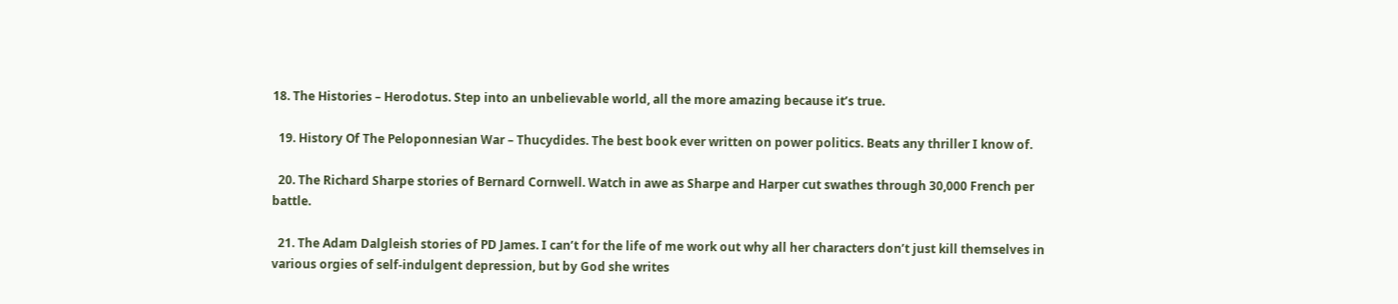18. The Histories – Herodotus. Step into an unbelievable world, all the more amazing because it’s true.

  19. History Of The Peloponnesian War – Thucydides. The best book ever written on power politics. Beats any thriller I know of.

  20. The Richard Sharpe stories of Bernard Cornwell. Watch in awe as Sharpe and Harper cut swathes through 30,000 French per battle.

  21. The Adam Dalgleish stories of PD James. I can’t for the life of me work out why all her characters don’t just kill themselves in various orgies of self-indulgent depression, but by God she writes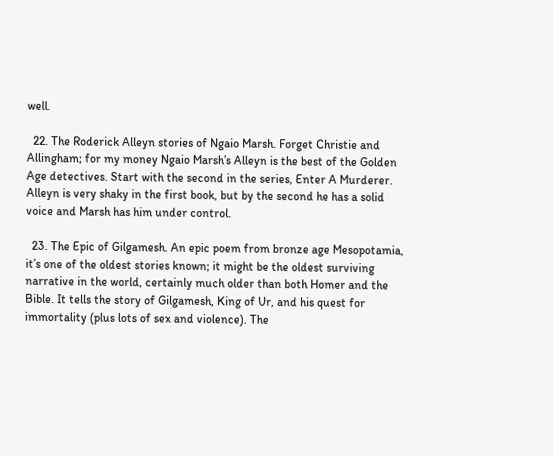well.

  22. The Roderick Alleyn stories of Ngaio Marsh. Forget Christie and Allingham; for my money Ngaio Marsh’s Alleyn is the best of the Golden Age detectives. Start with the second in the series, Enter A Murderer. Alleyn is very shaky in the first book, but by the second he has a solid voice and Marsh has him under control.

  23. The Epic of Gilgamesh. An epic poem from bronze age Mesopotamia, it’s one of the oldest stories known; it might be the oldest surviving narrative in the world, certainly much older than both Homer and the Bible. It tells the story of Gilgamesh, King of Ur, and his quest for immortality (plus lots of sex and violence). The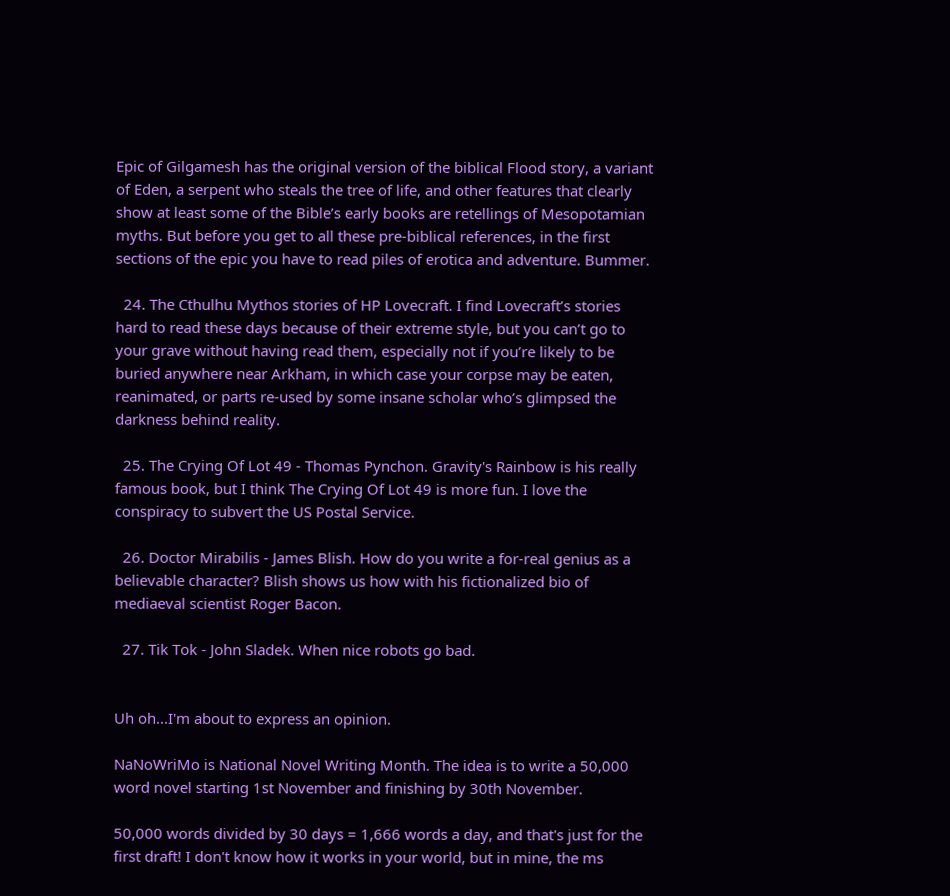Epic of Gilgamesh has the original version of the biblical Flood story, a variant of Eden, a serpent who steals the tree of life, and other features that clearly show at least some of the Bible’s early books are retellings of Mesopotamian myths. But before you get to all these pre-biblical references, in the first sections of the epic you have to read piles of erotica and adventure. Bummer.

  24. The Cthulhu Mythos stories of HP Lovecraft. I find Lovecraft’s stories hard to read these days because of their extreme style, but you can’t go to your grave without having read them, especially not if you’re likely to be buried anywhere near Arkham, in which case your corpse may be eaten, reanimated, or parts re-used by some insane scholar who’s glimpsed the darkness behind reality.

  25. The Crying Of Lot 49 - Thomas Pynchon. Gravity's Rainbow is his really famous book, but I think The Crying Of Lot 49 is more fun. I love the conspiracy to subvert the US Postal Service.

  26. Doctor Mirabilis - James Blish. How do you write a for-real genius as a believable character? Blish shows us how with his fictionalized bio of mediaeval scientist Roger Bacon.

  27. Tik Tok - John Sladek. When nice robots go bad.


Uh oh...I'm about to express an opinion.

NaNoWriMo is National Novel Writing Month. The idea is to write a 50,000 word novel starting 1st November and finishing by 30th November.

50,000 words divided by 30 days = 1,666 words a day, and that's just for the first draft! I don't know how it works in your world, but in mine, the ms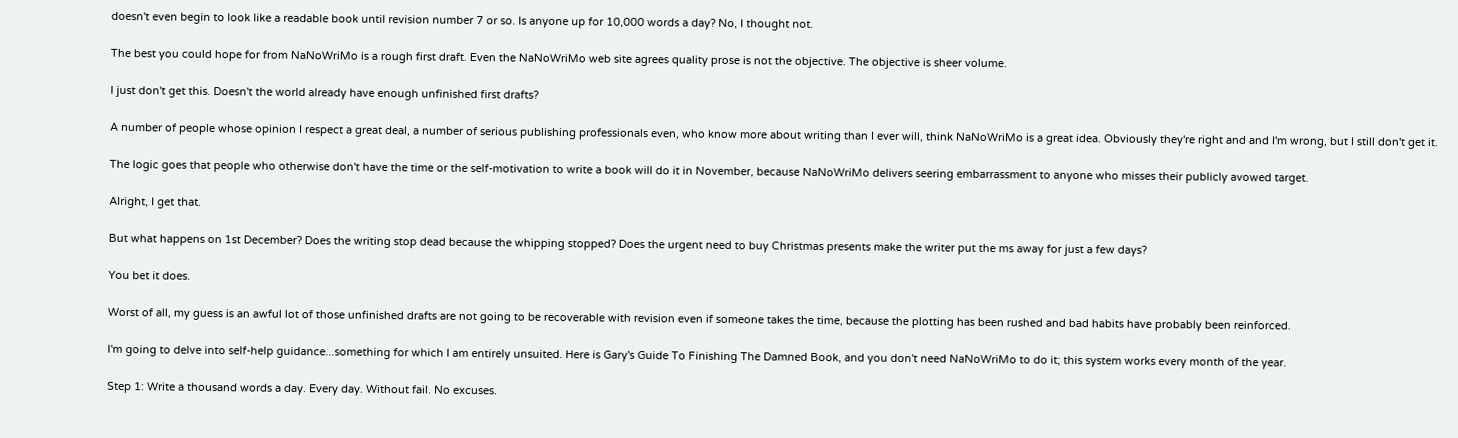doesn't even begin to look like a readable book until revision number 7 or so. Is anyone up for 10,000 words a day? No, I thought not.

The best you could hope for from NaNoWriMo is a rough first draft. Even the NaNoWriMo web site agrees quality prose is not the objective. The objective is sheer volume.

I just don't get this. Doesn't the world already have enough unfinished first drafts?

A number of people whose opinion I respect a great deal, a number of serious publishing professionals even, who know more about writing than I ever will, think NaNoWriMo is a great idea. Obviously they're right and and I'm wrong, but I still don't get it.

The logic goes that people who otherwise don't have the time or the self-motivation to write a book will do it in November, because NaNoWriMo delivers seering embarrassment to anyone who misses their publicly avowed target.

Alright, I get that.

But what happens on 1st December? Does the writing stop dead because the whipping stopped? Does the urgent need to buy Christmas presents make the writer put the ms away for just a few days?

You bet it does.

Worst of all, my guess is an awful lot of those unfinished drafts are not going to be recoverable with revision even if someone takes the time, because the plotting has been rushed and bad habits have probably been reinforced.

I'm going to delve into self-help guidance...something for which I am entirely unsuited. Here is Gary's Guide To Finishing The Damned Book, and you don't need NaNoWriMo to do it; this system works every month of the year.

Step 1: Write a thousand words a day. Every day. Without fail. No excuses.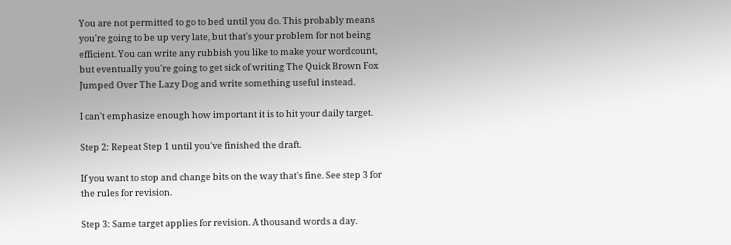You are not permitted to go to bed until you do. This probably means you're going to be up very late, but that's your problem for not being efficient. You can write any rubbish you like to make your wordcount, but eventually you're going to get sick of writing The Quick Brown Fox Jumped Over The Lazy Dog and write something useful instead.

I can't emphasize enough how important it is to hit your daily target.

Step 2: Repeat Step 1 until you've finished the draft.

If you want to stop and change bits on the way that's fine. See step 3 for the rules for revision.

Step 3: Same target applies for revision. A thousand words a day.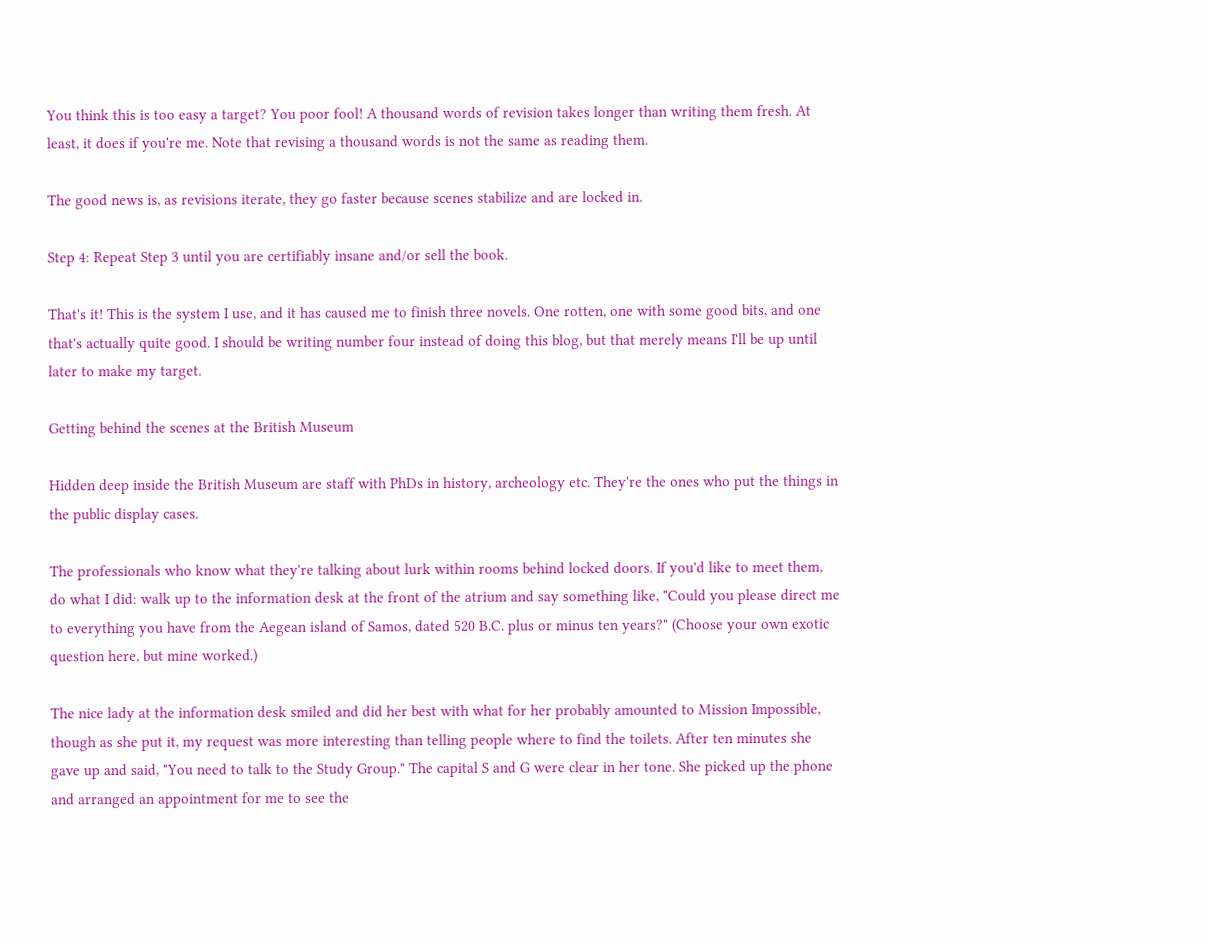You think this is too easy a target? You poor fool! A thousand words of revision takes longer than writing them fresh. At least, it does if you're me. Note that revising a thousand words is not the same as reading them.

The good news is, as revisions iterate, they go faster because scenes stabilize and are locked in.

Step 4: Repeat Step 3 until you are certifiably insane and/or sell the book.

That's it! This is the system I use, and it has caused me to finish three novels. One rotten, one with some good bits, and one that's actually quite good. I should be writing number four instead of doing this blog, but that merely means I'll be up until later to make my target.

Getting behind the scenes at the British Museum

Hidden deep inside the British Museum are staff with PhDs in history, archeology etc. They're the ones who put the things in the public display cases.

The professionals who know what they're talking about lurk within rooms behind locked doors. If you'd like to meet them, do what I did: walk up to the information desk at the front of the atrium and say something like, "Could you please direct me to everything you have from the Aegean island of Samos, dated 520 B.C. plus or minus ten years?" (Choose your own exotic question here, but mine worked.)

The nice lady at the information desk smiled and did her best with what for her probably amounted to Mission Impossible, though as she put it, my request was more interesting than telling people where to find the toilets. After ten minutes she gave up and said, "You need to talk to the Study Group." The capital S and G were clear in her tone. She picked up the phone and arranged an appointment for me to see the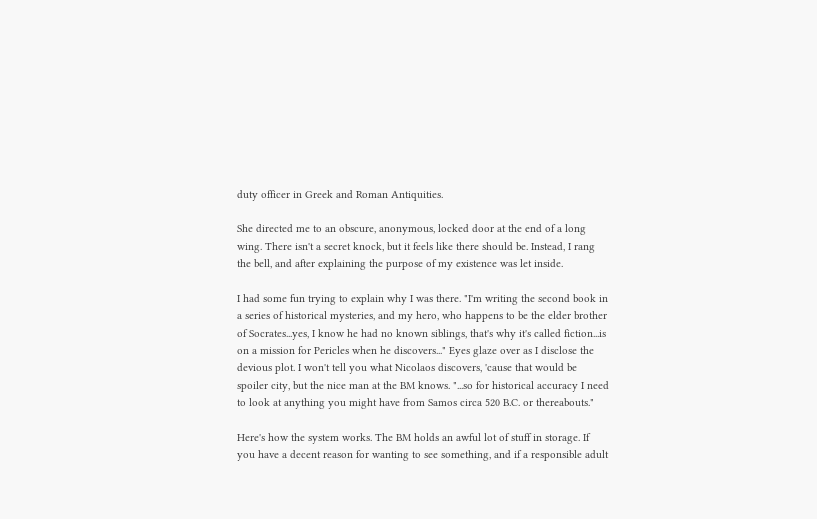duty officer in Greek and Roman Antiquities.

She directed me to an obscure, anonymous, locked door at the end of a long wing. There isn't a secret knock, but it feels like there should be. Instead, I rang the bell, and after explaining the purpose of my existence was let inside.

I had some fun trying to explain why I was there. "I'm writing the second book in a series of historical mysteries, and my hero, who happens to be the elder brother of Socrates...yes, I know he had no known siblings, that's why it's called fiction...is on a mission for Pericles when he discovers..." Eyes glaze over as I disclose the devious plot. I won't tell you what Nicolaos discovers, 'cause that would be spoiler city, but the nice man at the BM knows. "...so for historical accuracy I need to look at anything you might have from Samos circa 520 B.C. or thereabouts."

Here's how the system works. The BM holds an awful lot of stuff in storage. If you have a decent reason for wanting to see something, and if a responsible adult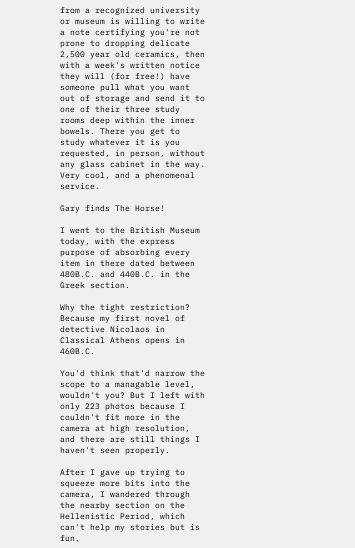from a recognized university or museum is willing to write a note certifying you're not prone to dropping delicate 2,500 year old ceramics, then with a week's written notice they will (for free!) have someone pull what you want out of storage and send it to one of their three study rooms deep within the inner bowels. There you get to study whatever it is you requested, in person, without any glass cabinet in the way. Very cool, and a phenomenal service.

Gary finds The Horse!

I went to the British Museum today, with the express purpose of absorbing every item in there dated between 480B.C. and 440B.C. in the Greek section.

Why the tight restriction? Because my first novel of detective Nicolaos in Classical Athens opens in 460B.C.

You'd think that'd narrow the scope to a managable level, wouldn't you? But I left with only 223 photos because I couldn't fit more in the camera at high resolution, and there are still things I haven't seen properly.

After I gave up trying to squeeze more bits into the camera, I wandered through the nearby section on the Hellenistic Period, which can't help my stories but is fun.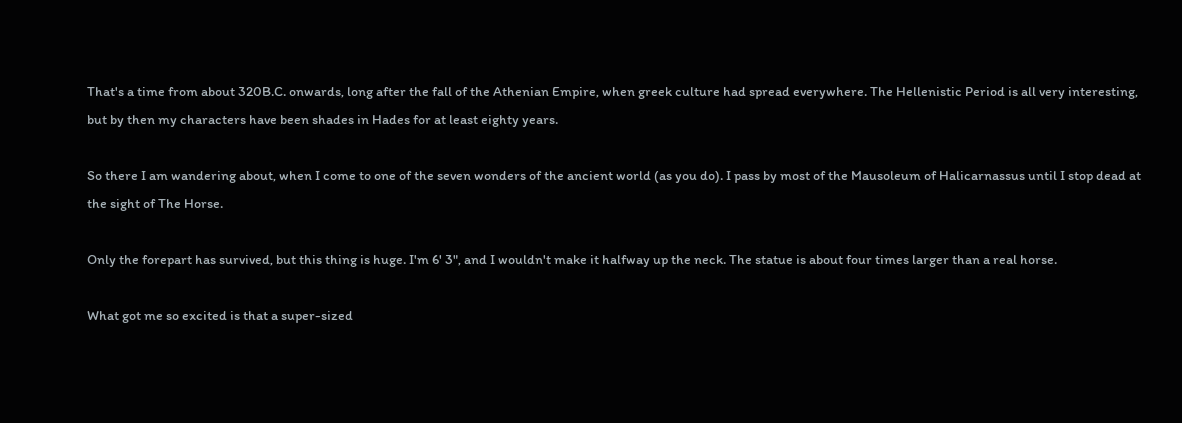That's a time from about 320B.C. onwards, long after the fall of the Athenian Empire, when greek culture had spread everywhere. The Hellenistic Period is all very interesting, but by then my characters have been shades in Hades for at least eighty years.

So there I am wandering about, when I come to one of the seven wonders of the ancient world (as you do). I pass by most of the Mausoleum of Halicarnassus until I stop dead at the sight of The Horse.

Only the forepart has survived, but this thing is huge. I'm 6' 3", and I wouldn't make it halfway up the neck. The statue is about four times larger than a real horse.

What got me so excited is that a super-sized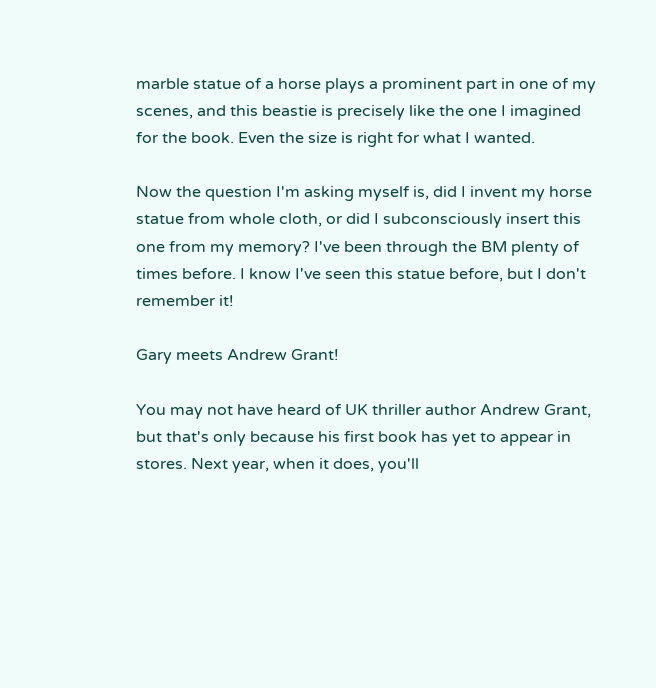marble statue of a horse plays a prominent part in one of my scenes, and this beastie is precisely like the one I imagined for the book. Even the size is right for what I wanted.

Now the question I'm asking myself is, did I invent my horse statue from whole cloth, or did I subconsciously insert this one from my memory? I've been through the BM plenty of times before. I know I've seen this statue before, but I don't remember it!

Gary meets Andrew Grant!

You may not have heard of UK thriller author Andrew Grant, but that's only because his first book has yet to appear in stores. Next year, when it does, you'll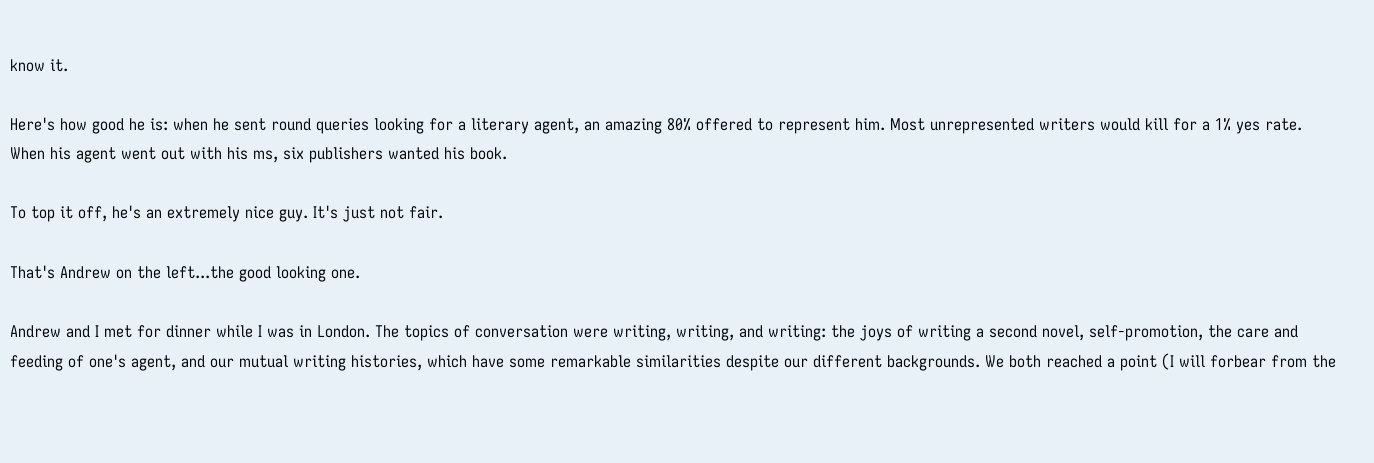know it.

Here's how good he is: when he sent round queries looking for a literary agent, an amazing 80% offered to represent him. Most unrepresented writers would kill for a 1% yes rate. When his agent went out with his ms, six publishers wanted his book.

To top it off, he's an extremely nice guy. It's just not fair.

That's Andrew on the left...the good looking one.

Andrew and I met for dinner while I was in London. The topics of conversation were writing, writing, and writing: the joys of writing a second novel, self-promotion, the care and feeding of one's agent, and our mutual writing histories, which have some remarkable similarities despite our different backgrounds. We both reached a point (I will forbear from the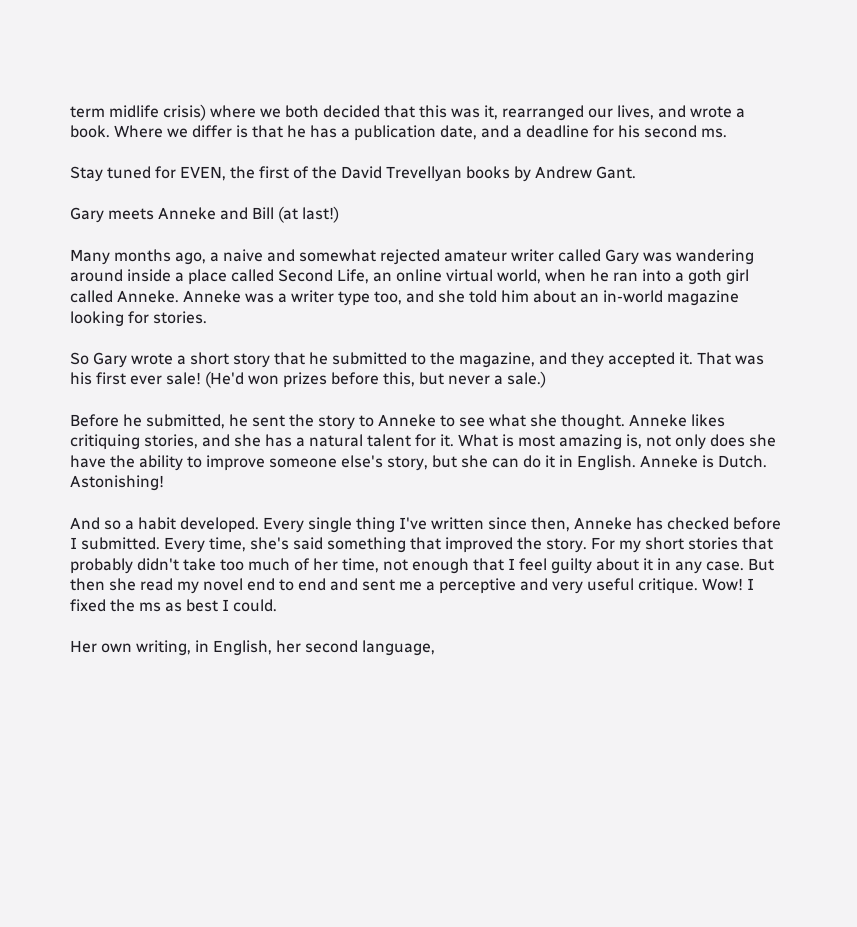term midlife crisis) where we both decided that this was it, rearranged our lives, and wrote a book. Where we differ is that he has a publication date, and a deadline for his second ms.

Stay tuned for EVEN, the first of the David Trevellyan books by Andrew Gant.

Gary meets Anneke and Bill (at last!)

Many months ago, a naive and somewhat rejected amateur writer called Gary was wandering around inside a place called Second Life, an online virtual world, when he ran into a goth girl called Anneke. Anneke was a writer type too, and she told him about an in-world magazine looking for stories.

So Gary wrote a short story that he submitted to the magazine, and they accepted it. That was his first ever sale! (He'd won prizes before this, but never a sale.)

Before he submitted, he sent the story to Anneke to see what she thought. Anneke likes critiquing stories, and she has a natural talent for it. What is most amazing is, not only does she have the ability to improve someone else's story, but she can do it in English. Anneke is Dutch. Astonishing!

And so a habit developed. Every single thing I've written since then, Anneke has checked before I submitted. Every time, she's said something that improved the story. For my short stories that probably didn't take too much of her time, not enough that I feel guilty about it in any case. But then she read my novel end to end and sent me a perceptive and very useful critique. Wow! I fixed the ms as best I could.

Her own writing, in English, her second language,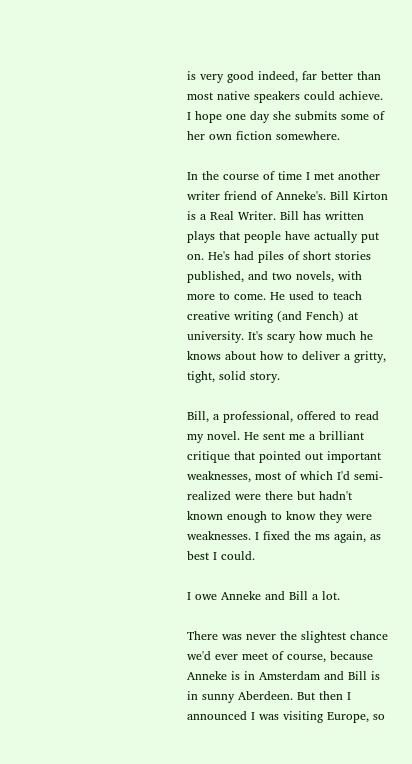is very good indeed, far better than most native speakers could achieve. I hope one day she submits some of her own fiction somewhere.

In the course of time I met another writer friend of Anneke's. Bill Kirton is a Real Writer. Bill has written plays that people have actually put on. He's had piles of short stories published, and two novels, with more to come. He used to teach creative writing (and Fench) at university. It's scary how much he knows about how to deliver a gritty, tight, solid story.

Bill, a professional, offered to read my novel. He sent me a brilliant critique that pointed out important weaknesses, most of which I'd semi-realized were there but hadn't known enough to know they were weaknesses. I fixed the ms again, as best I could.

I owe Anneke and Bill a lot.

There was never the slightest chance we'd ever meet of course, because Anneke is in Amsterdam and Bill is in sunny Aberdeen. But then I announced I was visiting Europe, so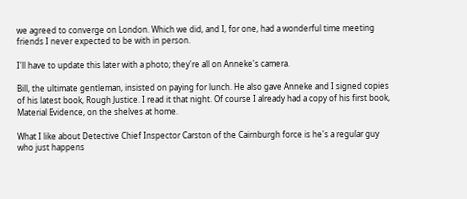we agreed to converge on London. Which we did, and I, for one, had a wonderful time meeting friends I never expected to be with in person.

I'll have to update this later with a photo; they're all on Anneke's camera.

Bill, the ultimate gentleman, insisted on paying for lunch. He also gave Anneke and I signed copies of his latest book, Rough Justice. I read it that night. Of course I already had a copy of his first book, Material Evidence, on the shelves at home.

What I like about Detective Chief Inspector Carston of the Cairnburgh force is he's a regular guy who just happens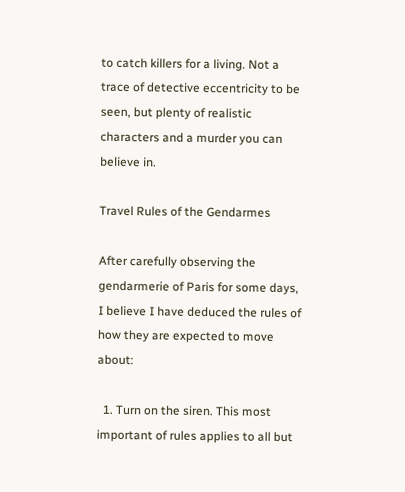to catch killers for a living. Not a trace of detective eccentricity to be seen, but plenty of realistic characters and a murder you can believe in.

Travel Rules of the Gendarmes

After carefully observing the gendarmerie of Paris for some days, I believe I have deduced the rules of how they are expected to move about:

  1. Turn on the siren. This most important of rules applies to all but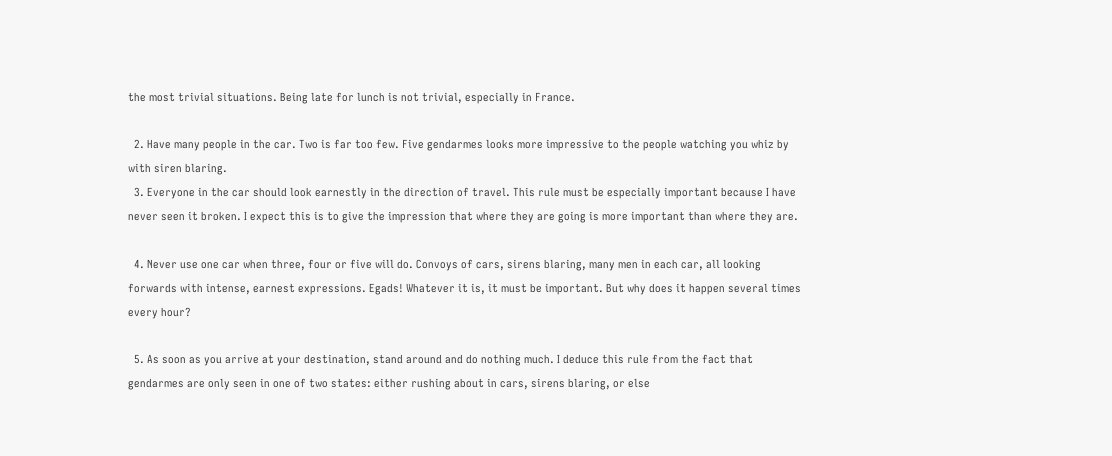the most trivial situations. Being late for lunch is not trivial, especially in France.

  2. Have many people in the car. Two is far too few. Five gendarmes looks more impressive to the people watching you whiz by with siren blaring.
  3. Everyone in the car should look earnestly in the direction of travel. This rule must be especially important because I have never seen it broken. I expect this is to give the impression that where they are going is more important than where they are.

  4. Never use one car when three, four or five will do. Convoys of cars, sirens blaring, many men in each car, all looking forwards with intense, earnest expressions. Egads! Whatever it is, it must be important. But why does it happen several times every hour?

  5. As soon as you arrive at your destination, stand around and do nothing much. I deduce this rule from the fact that gendarmes are only seen in one of two states: either rushing about in cars, sirens blaring, or else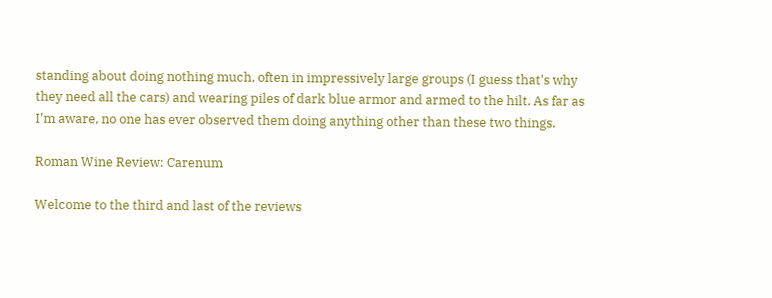standing about doing nothing much, often in impressively large groups (I guess that's why they need all the cars) and wearing piles of dark blue armor and armed to the hilt. As far as I'm aware, no one has ever observed them doing anything other than these two things.

Roman Wine Review: Carenum

Welcome to the third and last of the reviews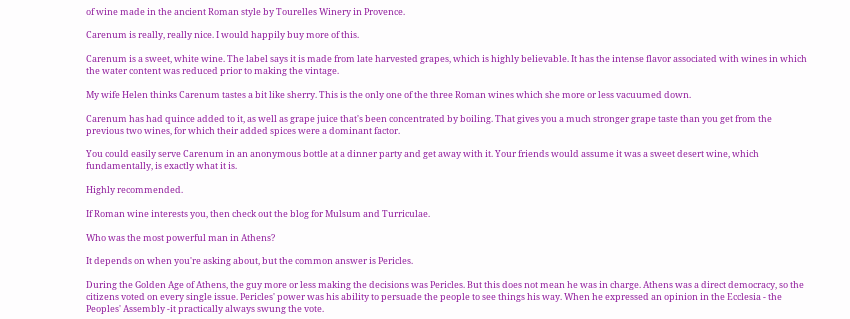of wine made in the ancient Roman style by Tourelles Winery in Provence.

Carenum is really, really nice. I would happily buy more of this.

Carenum is a sweet, white wine. The label says it is made from late harvested grapes, which is highly believable. It has the intense flavor associated with wines in which the water content was reduced prior to making the vintage.

My wife Helen thinks Carenum tastes a bit like sherry. This is the only one of the three Roman wines which she more or less vacuumed down.

Carenum has had quince added to it, as well as grape juice that's been concentrated by boiling. That gives you a much stronger grape taste than you get from the previous two wines, for which their added spices were a dominant factor.

You could easily serve Carenum in an anonymous bottle at a dinner party and get away with it. Your friends would assume it was a sweet desert wine, which fundamentally, is exactly what it is.

Highly recommended.

If Roman wine interests you, then check out the blog for Mulsum and Turriculae.

Who was the most powerful man in Athens?

It depends on when you're asking about, but the common answer is Pericles.

During the Golden Age of Athens, the guy more or less making the decisions was Pericles. But this does not mean he was in charge. Athens was a direct democracy, so the citizens voted on every single issue. Pericles' power was his ability to persuade the people to see things his way. When he expressed an opinion in the Ecclesia - the Peoples' Assembly -it practically always swung the vote.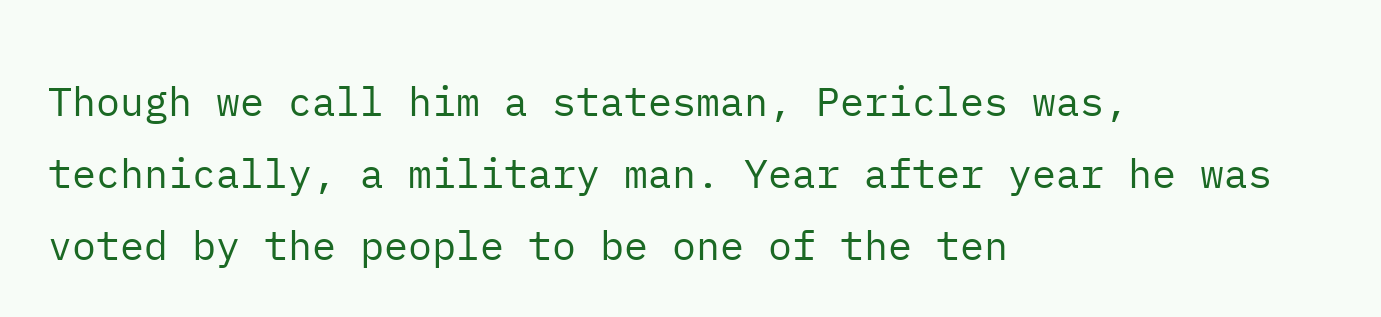Though we call him a statesman, Pericles was, technically, a military man. Year after year he was voted by the people to be one of the ten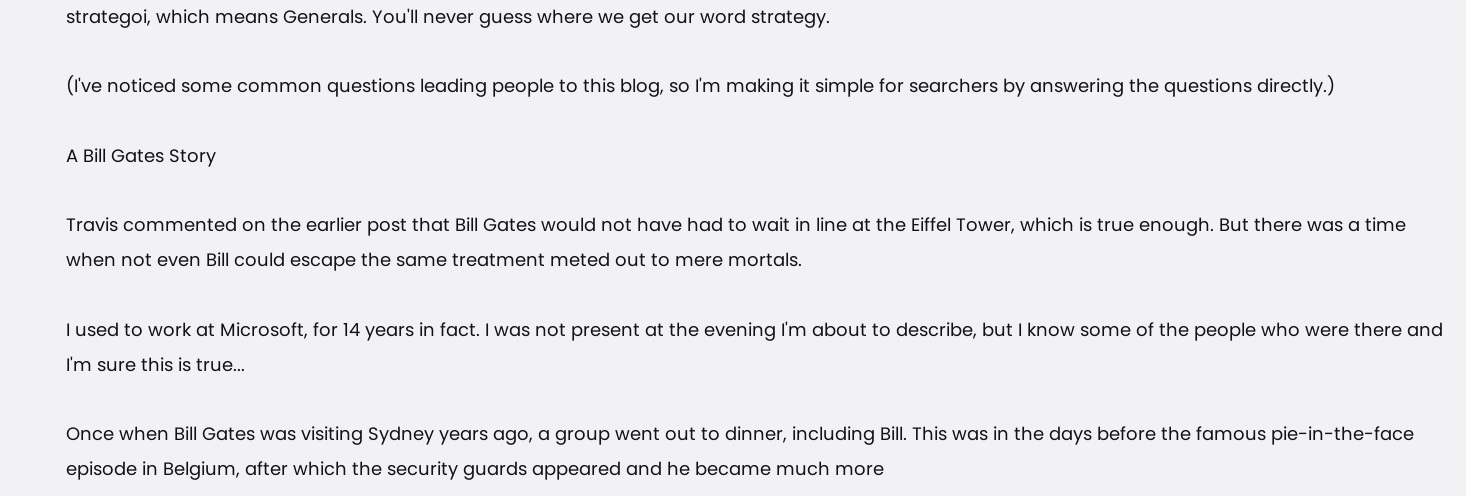strategoi, which means Generals. You'll never guess where we get our word strategy.

(I've noticed some common questions leading people to this blog, so I'm making it simple for searchers by answering the questions directly.)

A Bill Gates Story

Travis commented on the earlier post that Bill Gates would not have had to wait in line at the Eiffel Tower, which is true enough. But there was a time when not even Bill could escape the same treatment meted out to mere mortals.

I used to work at Microsoft, for 14 years in fact. I was not present at the evening I'm about to describe, but I know some of the people who were there and I'm sure this is true...

Once when Bill Gates was visiting Sydney years ago, a group went out to dinner, including Bill. This was in the days before the famous pie-in-the-face episode in Belgium, after which the security guards appeared and he became much more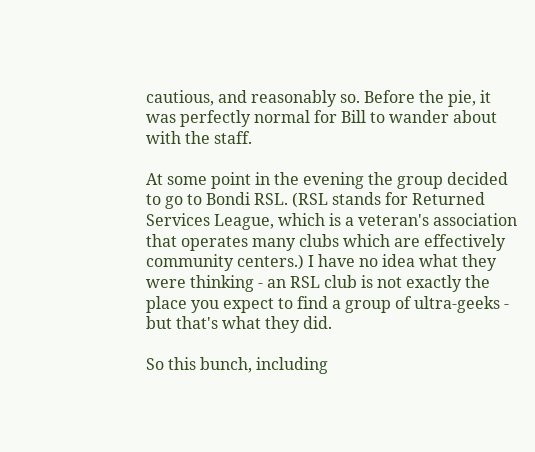cautious, and reasonably so. Before the pie, it was perfectly normal for Bill to wander about with the staff.

At some point in the evening the group decided to go to Bondi RSL. (RSL stands for Returned Services League, which is a veteran's association that operates many clubs which are effectively community centers.) I have no idea what they were thinking - an RSL club is not exactly the place you expect to find a group of ultra-geeks - but that's what they did.

So this bunch, including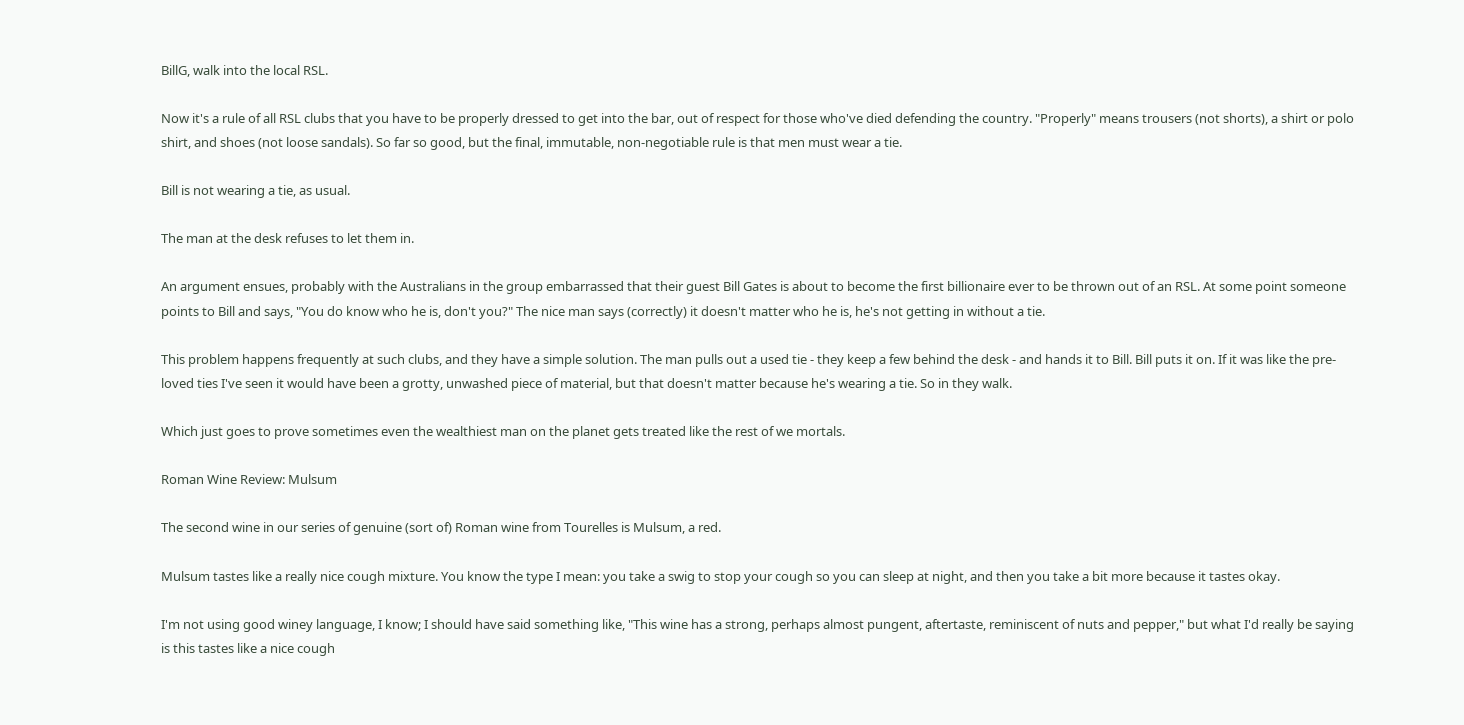BillG, walk into the local RSL.

Now it's a rule of all RSL clubs that you have to be properly dressed to get into the bar, out of respect for those who've died defending the country. "Properly" means trousers (not shorts), a shirt or polo shirt, and shoes (not loose sandals). So far so good, but the final, immutable, non-negotiable rule is that men must wear a tie.

Bill is not wearing a tie, as usual.

The man at the desk refuses to let them in.

An argument ensues, probably with the Australians in the group embarrassed that their guest Bill Gates is about to become the first billionaire ever to be thrown out of an RSL. At some point someone points to Bill and says, "You do know who he is, don't you?" The nice man says (correctly) it doesn't matter who he is, he's not getting in without a tie.

This problem happens frequently at such clubs, and they have a simple solution. The man pulls out a used tie - they keep a few behind the desk - and hands it to Bill. Bill puts it on. If it was like the pre-loved ties I've seen it would have been a grotty, unwashed piece of material, but that doesn't matter because he's wearing a tie. So in they walk.

Which just goes to prove sometimes even the wealthiest man on the planet gets treated like the rest of we mortals.

Roman Wine Review: Mulsum

The second wine in our series of genuine (sort of) Roman wine from Tourelles is Mulsum, a red.

Mulsum tastes like a really nice cough mixture. You know the type I mean: you take a swig to stop your cough so you can sleep at night, and then you take a bit more because it tastes okay.

I'm not using good winey language, I know; I should have said something like, "This wine has a strong, perhaps almost pungent, aftertaste, reminiscent of nuts and pepper," but what I'd really be saying is this tastes like a nice cough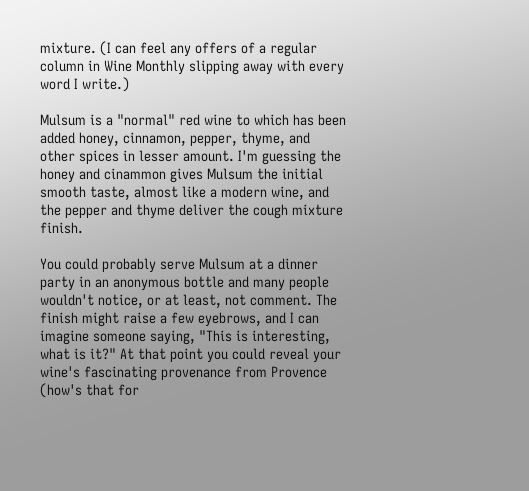mixture. (I can feel any offers of a regular column in Wine Monthly slipping away with every word I write.)

Mulsum is a "normal" red wine to which has been added honey, cinnamon, pepper, thyme, and other spices in lesser amount. I'm guessing the honey and cinammon gives Mulsum the initial smooth taste, almost like a modern wine, and the pepper and thyme deliver the cough mixture finish.

You could probably serve Mulsum at a dinner party in an anonymous bottle and many people wouldn't notice, or at least, not comment. The finish might raise a few eyebrows, and I can imagine someone saying, "This is interesting, what is it?" At that point you could reveal your wine's fascinating provenance from Provence (how's that for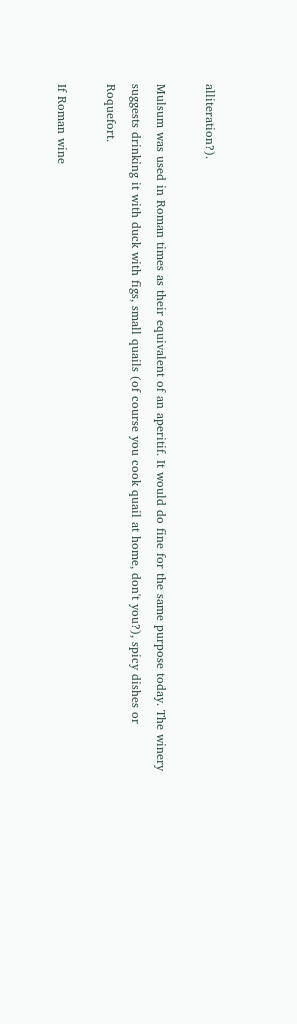alliteration?).

Mulsum was used in Roman times as their equivalent of an aperitif. It would do fine for the same purpose today. The winery suggests drinking it with duck with figs, small quails (of course you cook quail at home, don't you?), spicy dishes or Roquefort.

If Roman wine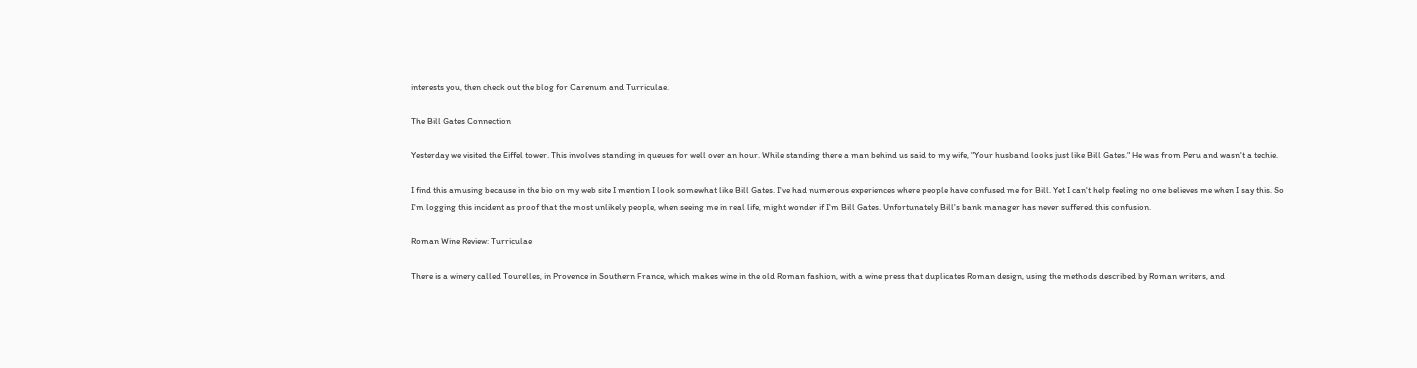interests you, then check out the blog for Carenum and Turriculae.

The Bill Gates Connection

Yesterday we visited the Eiffel tower. This involves standing in queues for well over an hour. While standing there a man behind us said to my wife, "Your husband looks just like Bill Gates." He was from Peru and wasn't a techie.

I find this amusing because in the bio on my web site I mention I look somewhat like Bill Gates. I've had numerous experiences where people have confused me for Bill. Yet I can't help feeling no one believes me when I say this. So I'm logging this incident as proof that the most unlikely people, when seeing me in real life, might wonder if I'm Bill Gates. Unfortunately Bill's bank manager has never suffered this confusion.

Roman Wine Review: Turriculae

There is a winery called Tourelles, in Provence in Southern France, which makes wine in the old Roman fashion, with a wine press that duplicates Roman design, using the methods described by Roman writers, and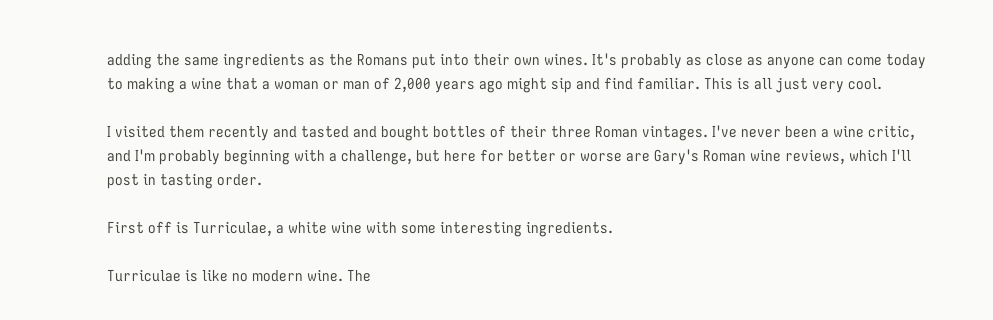adding the same ingredients as the Romans put into their own wines. It's probably as close as anyone can come today to making a wine that a woman or man of 2,000 years ago might sip and find familiar. This is all just very cool.

I visited them recently and tasted and bought bottles of their three Roman vintages. I've never been a wine critic, and I'm probably beginning with a challenge, but here for better or worse are Gary's Roman wine reviews, which I'll post in tasting order.

First off is Turriculae, a white wine with some interesting ingredients.

Turriculae is like no modern wine. The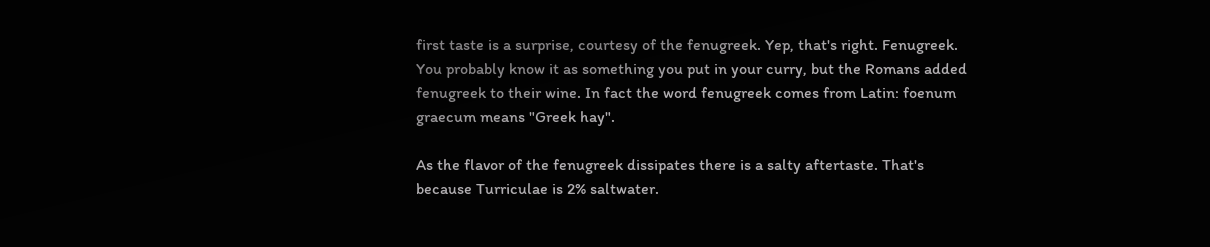first taste is a surprise, courtesy of the fenugreek. Yep, that's right. Fenugreek. You probably know it as something you put in your curry, but the Romans added fenugreek to their wine. In fact the word fenugreek comes from Latin: foenum graecum means "Greek hay".

As the flavor of the fenugreek dissipates there is a salty aftertaste. That's because Turriculae is 2% saltwater.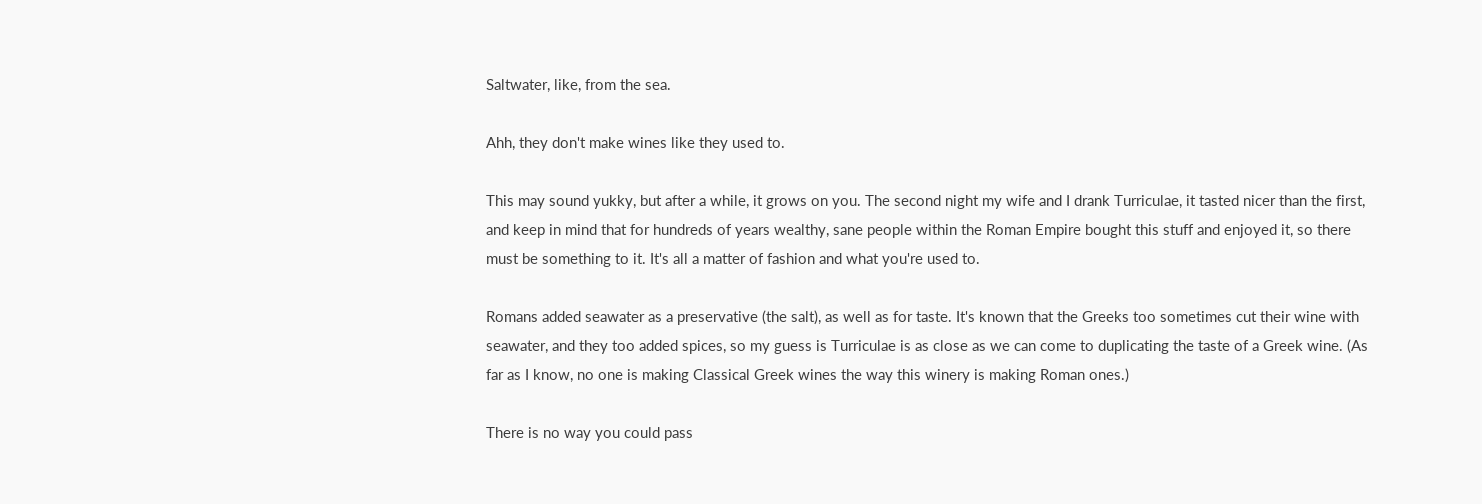Saltwater, like, from the sea.

Ahh, they don't make wines like they used to.

This may sound yukky, but after a while, it grows on you. The second night my wife and I drank Turriculae, it tasted nicer than the first, and keep in mind that for hundreds of years wealthy, sane people within the Roman Empire bought this stuff and enjoyed it, so there must be something to it. It's all a matter of fashion and what you're used to.

Romans added seawater as a preservative (the salt), as well as for taste. It's known that the Greeks too sometimes cut their wine with seawater, and they too added spices, so my guess is Turriculae is as close as we can come to duplicating the taste of a Greek wine. (As far as I know, no one is making Classical Greek wines the way this winery is making Roman ones.)

There is no way you could pass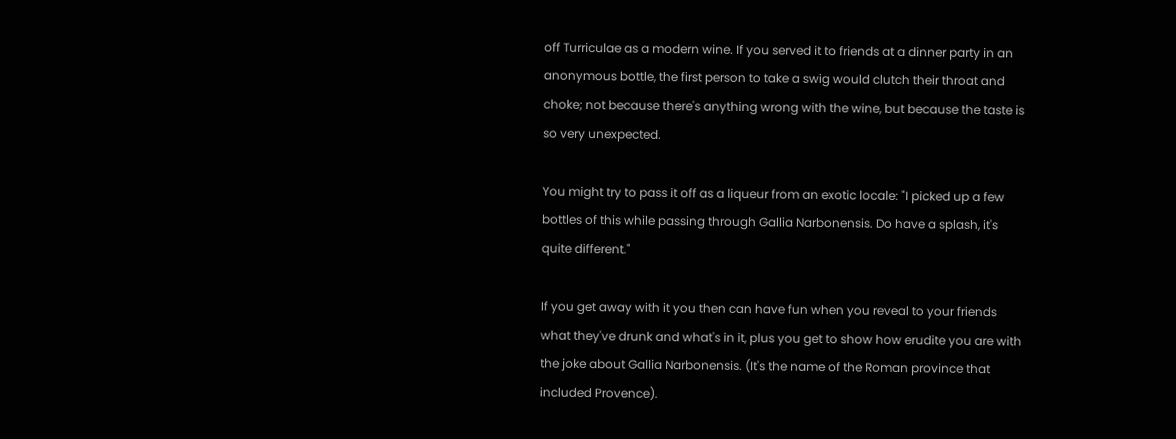off Turriculae as a modern wine. If you served it to friends at a dinner party in an anonymous bottle, the first person to take a swig would clutch their throat and choke; not because there's anything wrong with the wine, but because the taste is so very unexpected.

You might try to pass it off as a liqueur from an exotic locale: "I picked up a few bottles of this while passing through Gallia Narbonensis. Do have a splash, it's quite different."

If you get away with it you then can have fun when you reveal to your friends what they've drunk and what's in it, plus you get to show how erudite you are with the joke about Gallia Narbonensis. (It's the name of the Roman province that included Provence).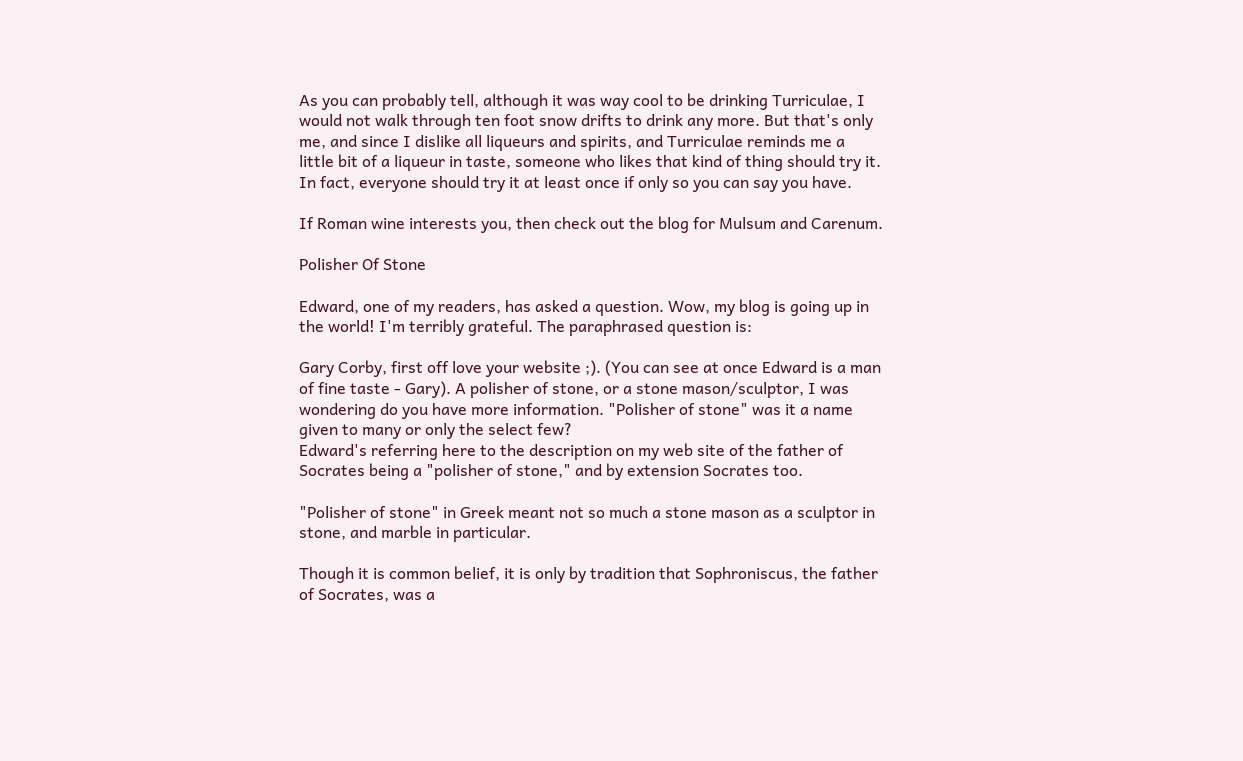As you can probably tell, although it was way cool to be drinking Turriculae, I would not walk through ten foot snow drifts to drink any more. But that's only me, and since I dislike all liqueurs and spirits, and Turriculae reminds me a little bit of a liqueur in taste, someone who likes that kind of thing should try it. In fact, everyone should try it at least once if only so you can say you have.

If Roman wine interests you, then check out the blog for Mulsum and Carenum.

Polisher Of Stone

Edward, one of my readers, has asked a question. Wow, my blog is going up in the world! I'm terribly grateful. The paraphrased question is:

Gary Corby, first off love your website ;). (You can see at once Edward is a man of fine taste - Gary). A polisher of stone, or a stone mason/sculptor, I was wondering do you have more information. "Polisher of stone" was it a name given to many or only the select few?
Edward's referring here to the description on my web site of the father of Socrates being a "polisher of stone," and by extension Socrates too.

"Polisher of stone" in Greek meant not so much a stone mason as a sculptor in stone, and marble in particular.

Though it is common belief, it is only by tradition that Sophroniscus, the father of Socrates, was a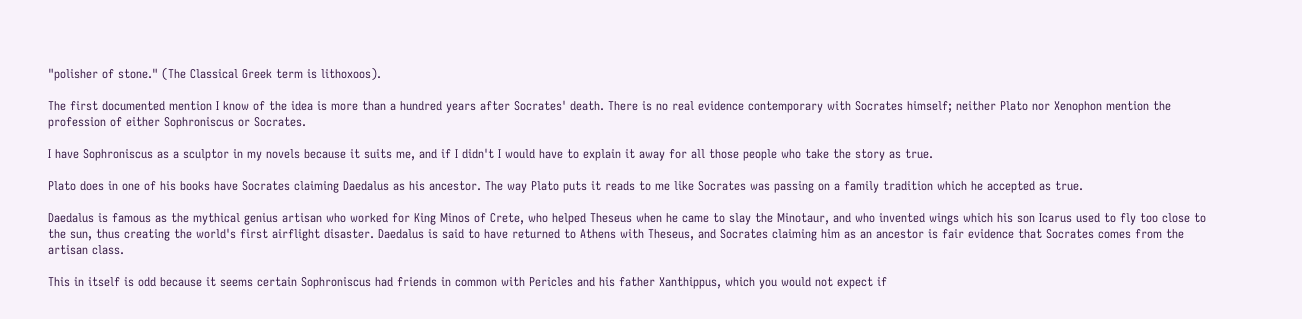"polisher of stone." (The Classical Greek term is lithoxoos).

The first documented mention I know of the idea is more than a hundred years after Socrates' death. There is no real evidence contemporary with Socrates himself; neither Plato nor Xenophon mention the profession of either Sophroniscus or Socrates.

I have Sophroniscus as a sculptor in my novels because it suits me, and if I didn't I would have to explain it away for all those people who take the story as true.

Plato does in one of his books have Socrates claiming Daedalus as his ancestor. The way Plato puts it reads to me like Socrates was passing on a family tradition which he accepted as true.

Daedalus is famous as the mythical genius artisan who worked for King Minos of Crete, who helped Theseus when he came to slay the Minotaur, and who invented wings which his son Icarus used to fly too close to the sun, thus creating the world's first airflight disaster. Daedalus is said to have returned to Athens with Theseus, and Socrates claiming him as an ancestor is fair evidence that Socrates comes from the artisan class.

This in itself is odd because it seems certain Sophroniscus had friends in common with Pericles and his father Xanthippus, which you would not expect if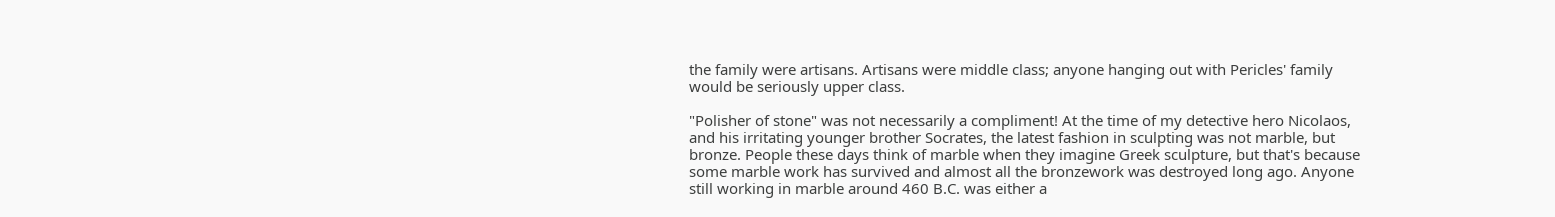the family were artisans. Artisans were middle class; anyone hanging out with Pericles' family would be seriously upper class.

"Polisher of stone" was not necessarily a compliment! At the time of my detective hero Nicolaos, and his irritating younger brother Socrates, the latest fashion in sculpting was not marble, but bronze. People these days think of marble when they imagine Greek sculpture, but that's because some marble work has survived and almost all the bronzework was destroyed long ago. Anyone still working in marble around 460 B.C. was either a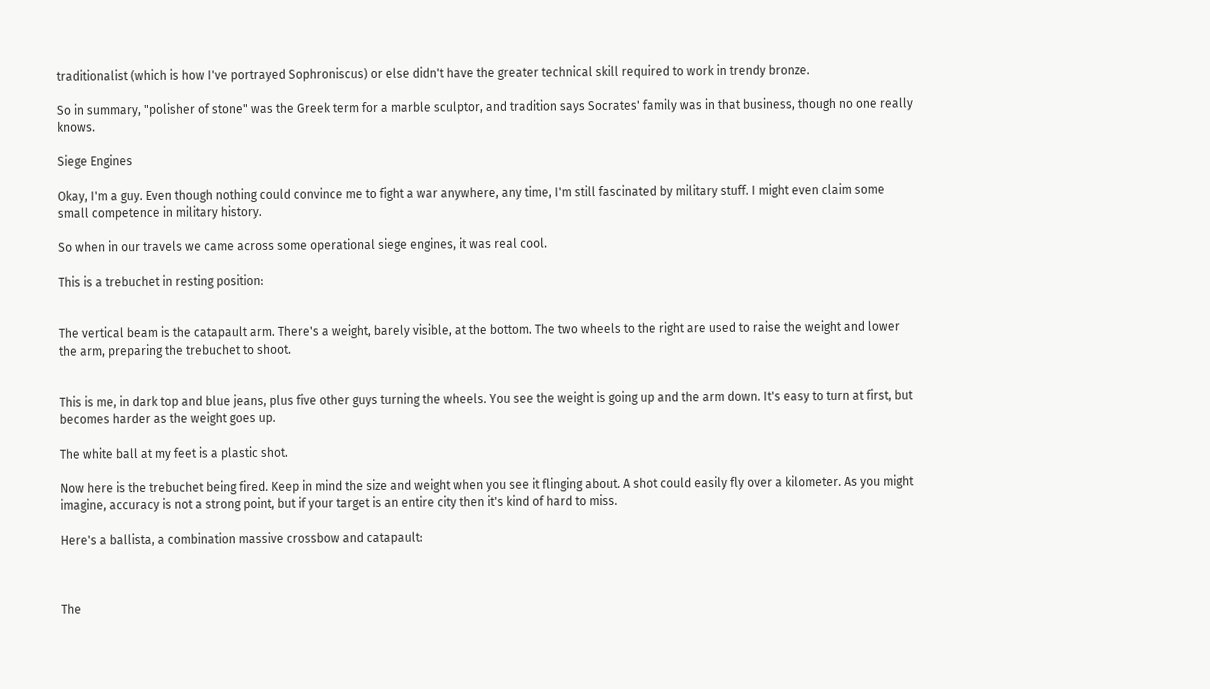traditionalist (which is how I've portrayed Sophroniscus) or else didn't have the greater technical skill required to work in trendy bronze.

So in summary, "polisher of stone" was the Greek term for a marble sculptor, and tradition says Socrates' family was in that business, though no one really knows.

Siege Engines

Okay, I'm a guy. Even though nothing could convince me to fight a war anywhere, any time, I'm still fascinated by military stuff. I might even claim some small competence in military history.

So when in our travels we came across some operational siege engines, it was real cool.

This is a trebuchet in resting position:


The vertical beam is the catapault arm. There's a weight, barely visible, at the bottom. The two wheels to the right are used to raise the weight and lower the arm, preparing the trebuchet to shoot.


This is me, in dark top and blue jeans, plus five other guys turning the wheels. You see the weight is going up and the arm down. It's easy to turn at first, but becomes harder as the weight goes up.

The white ball at my feet is a plastic shot.

Now here is the trebuchet being fired. Keep in mind the size and weight when you see it flinging about. A shot could easily fly over a kilometer. As you might imagine, accuracy is not a strong point, but if your target is an entire city then it's kind of hard to miss.

Here's a ballista, a combination massive crossbow and catapault:



The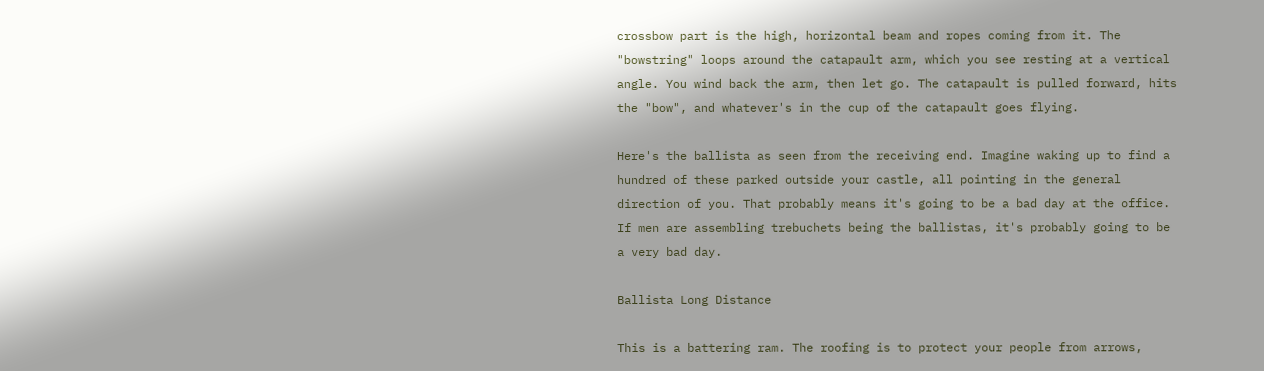crossbow part is the high, horizontal beam and ropes coming from it. The "bowstring" loops around the catapault arm, which you see resting at a vertical angle. You wind back the arm, then let go. The catapault is pulled forward, hits the "bow", and whatever's in the cup of the catapault goes flying.

Here's the ballista as seen from the receiving end. Imagine waking up to find a hundred of these parked outside your castle, all pointing in the general direction of you. That probably means it's going to be a bad day at the office. If men are assembling trebuchets being the ballistas, it's probably going to be a very bad day.

Ballista Long Distance

This is a battering ram. The roofing is to protect your people from arrows,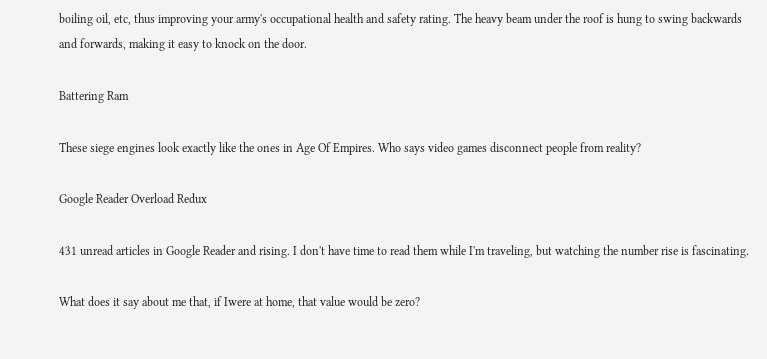boiling oil, etc, thus improving your army's occupational health and safety rating. The heavy beam under the roof is hung to swing backwards and forwards, making it easy to knock on the door.

Battering Ram

These siege engines look exactly like the ones in Age Of Empires. Who says video games disconnect people from reality?

Google Reader Overload Redux

431 unread articles in Google Reader and rising. I don't have time to read them while I'm traveling, but watching the number rise is fascinating.

What does it say about me that, if Iwere at home, that value would be zero?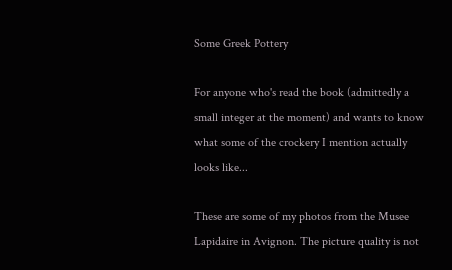Some Greek Pottery

For anyone who's read the book (admittedly a small integer at the moment) and wants to know what some of the crockery I mention actually looks like...

These are some of my photos from the Musee Lapidaire in Avignon. The picture quality is not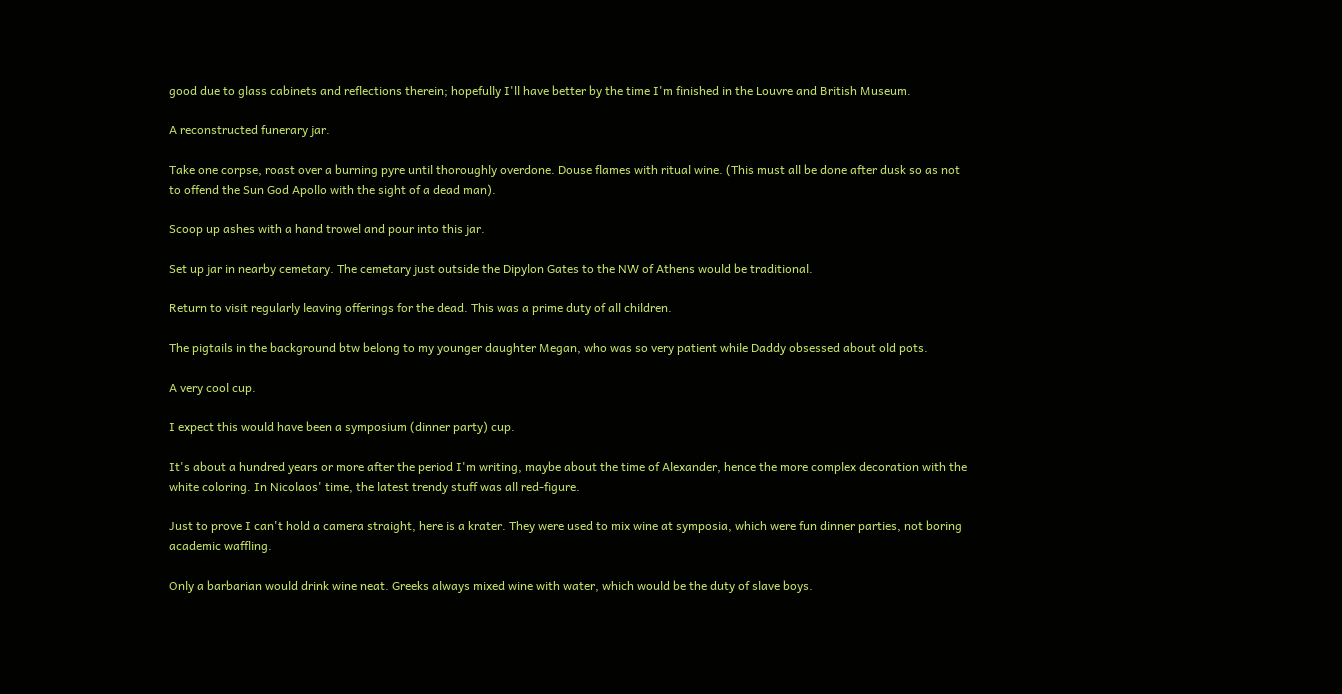good due to glass cabinets and reflections therein; hopefully I'll have better by the time I'm finished in the Louvre and British Museum.

A reconstructed funerary jar.

Take one corpse, roast over a burning pyre until thoroughly overdone. Douse flames with ritual wine. (This must all be done after dusk so as not to offend the Sun God Apollo with the sight of a dead man).

Scoop up ashes with a hand trowel and pour into this jar.

Set up jar in nearby cemetary. The cemetary just outside the Dipylon Gates to the NW of Athens would be traditional.

Return to visit regularly leaving offerings for the dead. This was a prime duty of all children.

The pigtails in the background btw belong to my younger daughter Megan, who was so very patient while Daddy obsessed about old pots.

A very cool cup.

I expect this would have been a symposium (dinner party) cup.

It's about a hundred years or more after the period I'm writing, maybe about the time of Alexander, hence the more complex decoration with the white coloring. In Nicolaos' time, the latest trendy stuff was all red-figure.

Just to prove I can't hold a camera straight, here is a krater. They were used to mix wine at symposia, which were fun dinner parties, not boring academic waffling.

Only a barbarian would drink wine neat. Greeks always mixed wine with water, which would be the duty of slave boys.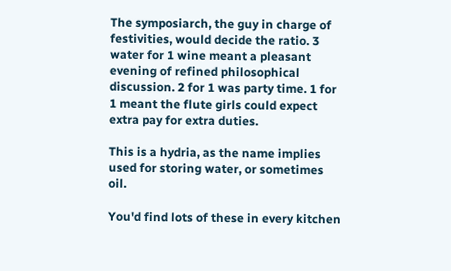The symposiarch, the guy in charge of festivities, would decide the ratio. 3 water for 1 wine meant a pleasant evening of refined philosophical discussion. 2 for 1 was party time. 1 for 1 meant the flute girls could expect extra pay for extra duties.

This is a hydria, as the name implies used for storing water, or sometimes oil.

You'd find lots of these in every kitchen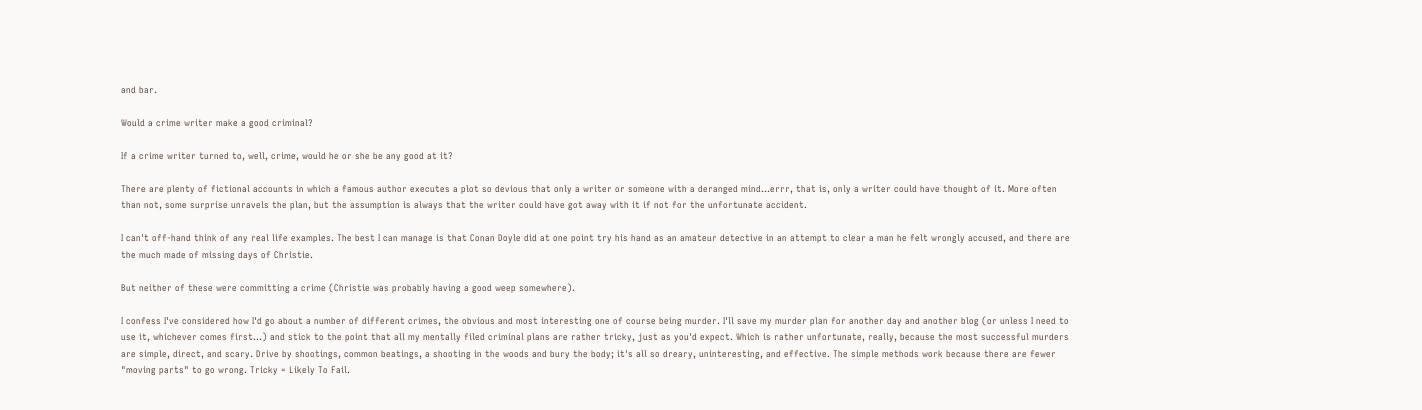and bar.

Would a crime writer make a good criminal?

If a crime writer turned to, well, crime, would he or she be any good at it?

There are plenty of fictional accounts in which a famous author executes a plot so devious that only a writer or someone with a deranged mind...errr, that is, only a writer could have thought of it. More often than not, some surprise unravels the plan, but the assumption is always that the writer could have got away with it if not for the unfortunate accident.

I can't off-hand think of any real life examples. The best I can manage is that Conan Doyle did at one point try his hand as an amateur detective in an attempt to clear a man he felt wrongly accused, and there are the much made of missing days of Christie.

But neither of these were committing a crime (Christie was probably having a good weep somewhere).

I confess I've considered how I'd go about a number of different crimes, the obvious and most interesting one of course being murder. I'll save my murder plan for another day and another blog (or unless I need to use it, whichever comes first...) and stick to the point that all my mentally filed criminal plans are rather tricky, just as you'd expect. Which is rather unfortunate, really, because the most successful murders are simple, direct, and scary. Drive by shootings, common beatings, a shooting in the woods and bury the body; it's all so dreary, uninteresting, and effective. The simple methods work because there are fewer "moving parts" to go wrong. Tricky = Likely To Fail.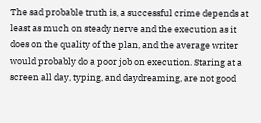The sad probable truth is, a successful crime depends at least as much on steady nerve and the execution as it does on the quality of the plan, and the average writer would probably do a poor job on execution. Staring at a screen all day, typing, and daydreaming, are not good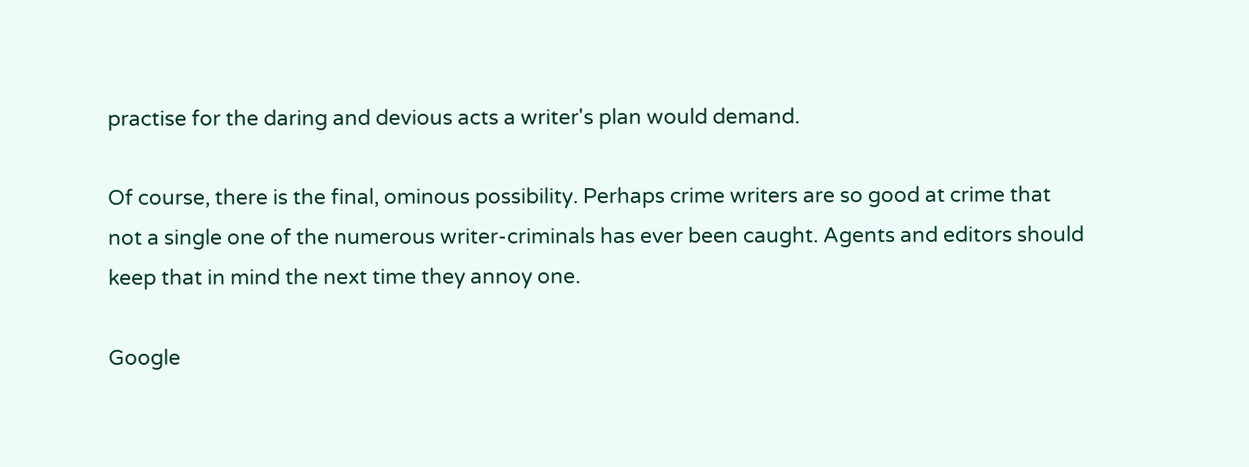practise for the daring and devious acts a writer's plan would demand.

Of course, there is the final, ominous possibility. Perhaps crime writers are so good at crime that not a single one of the numerous writer-criminals has ever been caught. Agents and editors should keep that in mind the next time they annoy one.

Google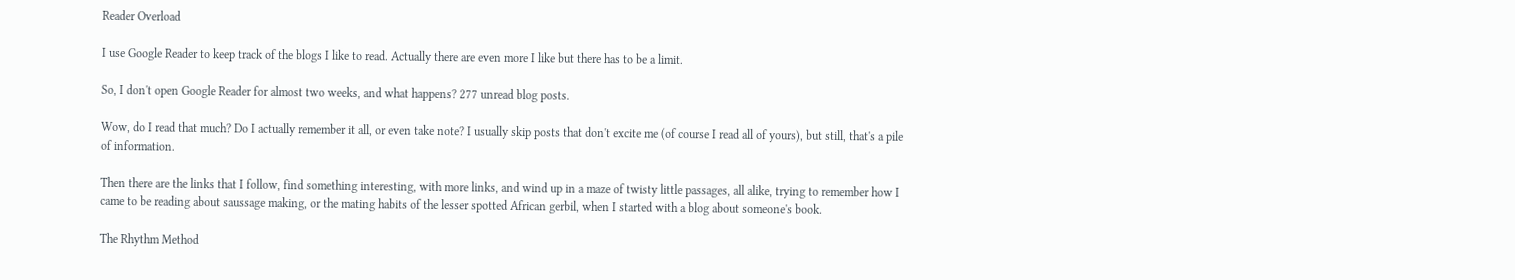Reader Overload

I use Google Reader to keep track of the blogs I like to read. Actually there are even more I like but there has to be a limit.

So, I don't open Google Reader for almost two weeks, and what happens? 277 unread blog posts.

Wow, do I read that much? Do I actually remember it all, or even take note? I usually skip posts that don't excite me (of course I read all of yours), but still, that's a pile of information.

Then there are the links that I follow, find something interesting, with more links, and wind up in a maze of twisty little passages, all alike, trying to remember how I came to be reading about saussage making, or the mating habits of the lesser spotted African gerbil, when I started with a blog about someone's book.

The Rhythm Method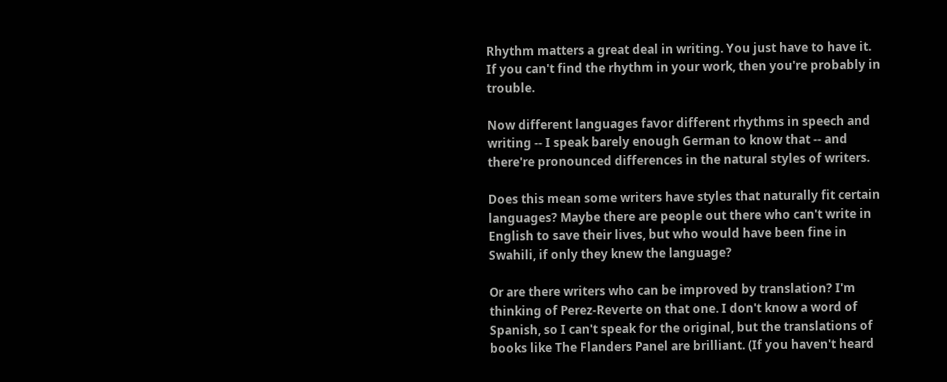Rhythm matters a great deal in writing. You just have to have it. If you can't find the rhythm in your work, then you're probably in trouble.

Now different languages favor different rhythms in speech and writing -- I speak barely enough German to know that -- and there're pronounced differences in the natural styles of writers.

Does this mean some writers have styles that naturally fit certain languages? Maybe there are people out there who can't write in English to save their lives, but who would have been fine in Swahili, if only they knew the language?

Or are there writers who can be improved by translation? I'm thinking of Perez-Reverte on that one. I don't know a word of Spanish, so I can't speak for the original, but the translations of books like The Flanders Panel are brilliant. (If you haven't heard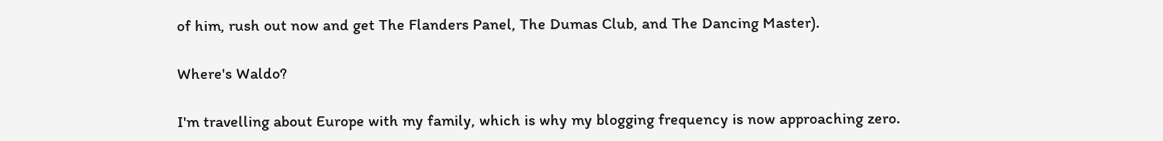of him, rush out now and get The Flanders Panel, The Dumas Club, and The Dancing Master).

Where's Waldo?

I'm travelling about Europe with my family, which is why my blogging frequency is now approaching zero.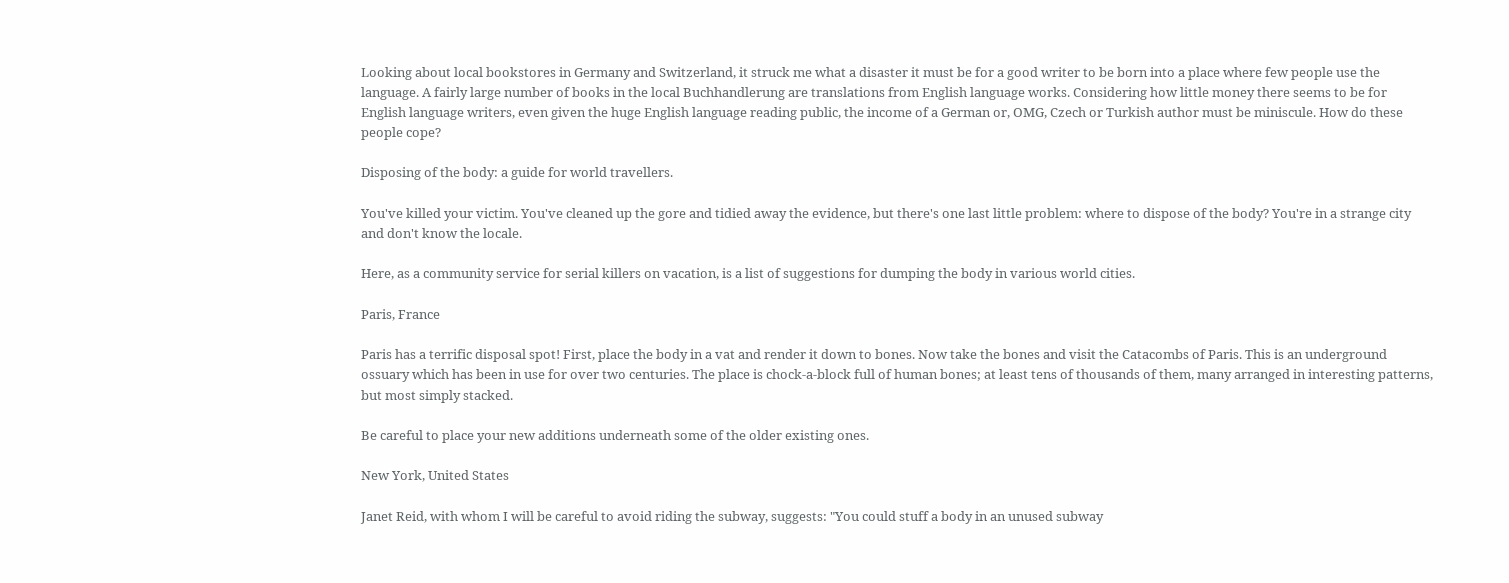Looking about local bookstores in Germany and Switzerland, it struck me what a disaster it must be for a good writer to be born into a place where few people use the language. A fairly large number of books in the local Buchhandlerung are translations from English language works. Considering how little money there seems to be for English language writers, even given the huge English language reading public, the income of a German or, OMG, Czech or Turkish author must be miniscule. How do these people cope?

Disposing of the body: a guide for world travellers.

You've killed your victim. You've cleaned up the gore and tidied away the evidence, but there's one last little problem: where to dispose of the body? You're in a strange city and don't know the locale.

Here, as a community service for serial killers on vacation, is a list of suggestions for dumping the body in various world cities.

Paris, France

Paris has a terrific disposal spot! First, place the body in a vat and render it down to bones. Now take the bones and visit the Catacombs of Paris. This is an underground ossuary which has been in use for over two centuries. The place is chock-a-block full of human bones; at least tens of thousands of them, many arranged in interesting patterns, but most simply stacked.

Be careful to place your new additions underneath some of the older existing ones.

New York, United States

Janet Reid, with whom I will be careful to avoid riding the subway, suggests: "You could stuff a body in an unused subway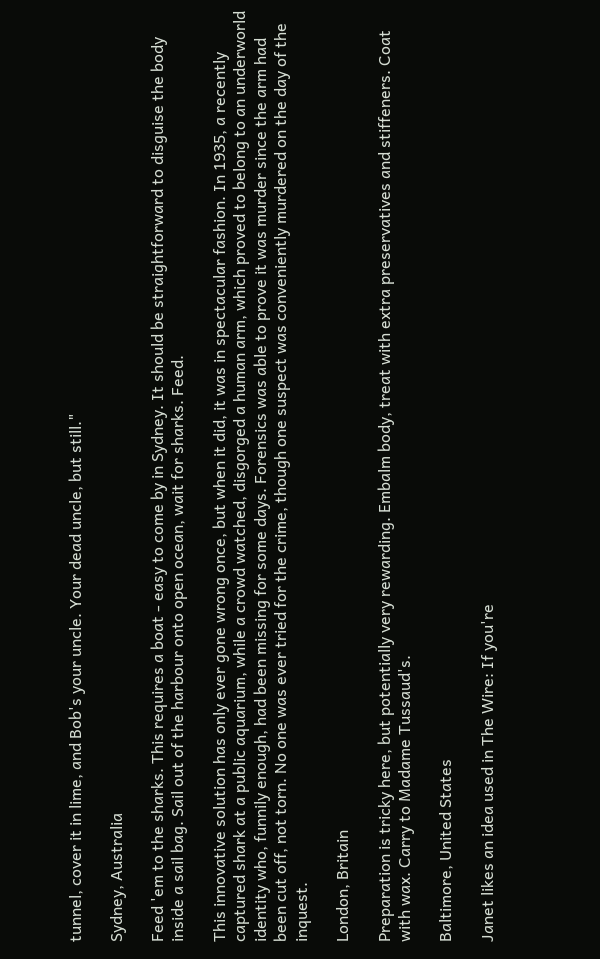tunnel, cover it in lime, and Bob's your uncle. Your dead uncle, but still."

Sydney, Australia

Feed 'em to the sharks. This requires a boat - easy to come by in Sydney. It should be straightforward to disguise the body inside a sail bag. Sail out of the harbour onto open ocean, wait for sharks. Feed.

This innovative solution has only ever gone wrong once, but when it did, it was in spectacular fashion. In 1935, a recently captured shark at a public aquarium, while a crowd watched, disgorged a human arm, which proved to belong to an underworld identity who, funnily enough, had been missing for some days. Forensics was able to prove it was murder since the arm had been cut off, not torn. No one was ever tried for the crime, though one suspect was conveniently murdered on the day of the inquest.

London, Britain

Preparation is tricky here, but potentially very rewarding. Embalm body, treat with extra preservatives and stiffeners. Coat with wax. Carry to Madame Tussaud's.

Baltimore, United States

Janet likes an idea used in The Wire: If you're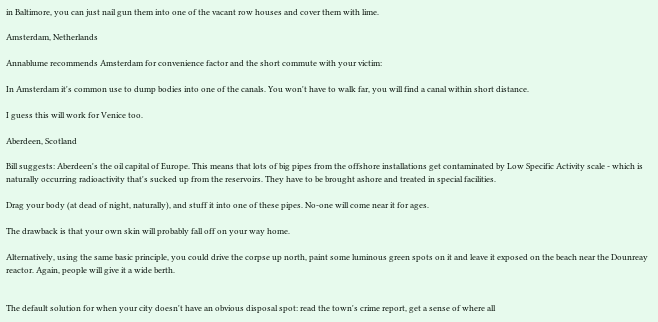in Baltimore, you can just nail gun them into one of the vacant row houses and cover them with lime.

Amsterdam, Netherlands

Annablume recommends Amsterdam for convenience factor and the short commute with your victim:

In Amsterdam it's common use to dump bodies into one of the canals. You won't have to walk far, you will find a canal within short distance.

I guess this will work for Venice too.

Aberdeen, Scotland

Bill suggests: Aberdeen's the oil capital of Europe. This means that lots of big pipes from the offshore installations get contaminated by Low Specific Activity scale - which is naturally occurring radioactivity that's sucked up from the reservoirs. They have to be brought ashore and treated in special facilities.

Drag your body (at dead of night, naturally), and stuff it into one of these pipes. No-one will come near it for ages.

The drawback is that your own skin will probably fall off on your way home.

Alternatively, using the same basic principle, you could drive the corpse up north, paint some luminous green spots on it and leave it exposed on the beach near the Dounreay reactor. Again, people will give it a wide berth.


The default solution for when your city doesn't have an obvious disposal spot: read the town's crime report, get a sense of where all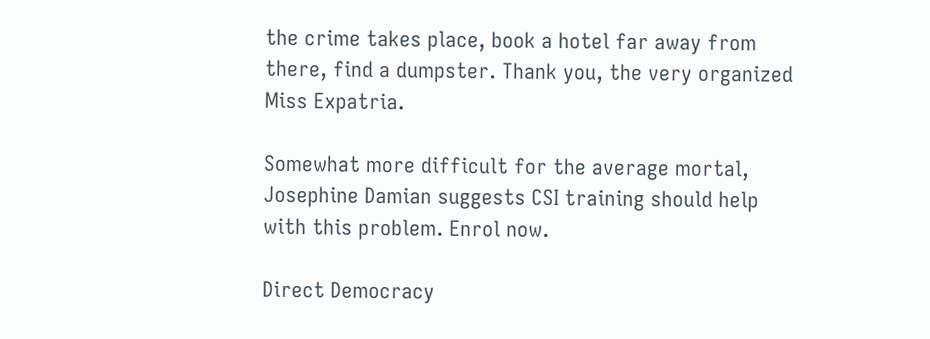the crime takes place, book a hotel far away from there, find a dumpster. Thank you, the very organized Miss Expatria.

Somewhat more difficult for the average mortal, Josephine Damian suggests CSI training should help with this problem. Enrol now.

Direct Democracy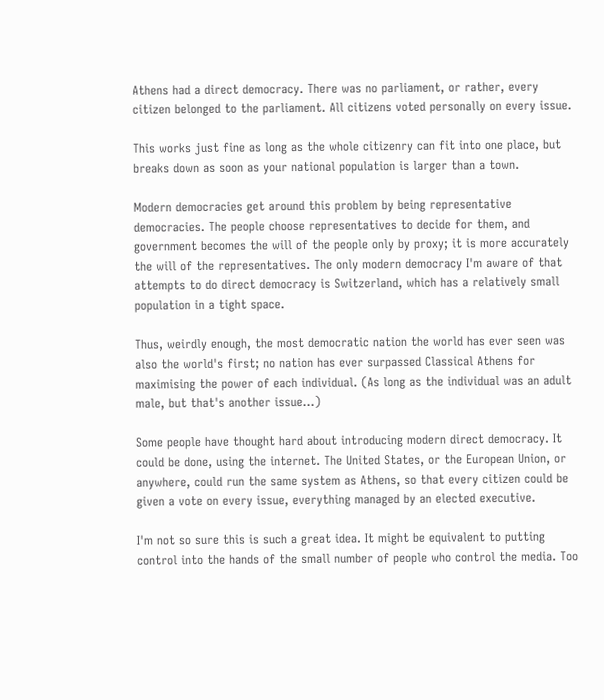Athens had a direct democracy. There was no parliament, or rather, every citizen belonged to the parliament. All citizens voted personally on every issue.

This works just fine as long as the whole citizenry can fit into one place, but breaks down as soon as your national population is larger than a town.

Modern democracies get around this problem by being representative democracies. The people choose representatives to decide for them, and government becomes the will of the people only by proxy; it is more accurately the will of the representatives. The only modern democracy I'm aware of that attempts to do direct democracy is Switzerland, which has a relatively small population in a tight space.

Thus, weirdly enough, the most democratic nation the world has ever seen was also the world's first; no nation has ever surpassed Classical Athens for maximising the power of each individual. (As long as the individual was an adult male, but that's another issue...)

Some people have thought hard about introducing modern direct democracy. It could be done, using the internet. The United States, or the European Union, or anywhere, could run the same system as Athens, so that every citizen could be given a vote on every issue, everything managed by an elected executive.

I'm not so sure this is such a great idea. It might be equivalent to putting control into the hands of the small number of people who control the media. Too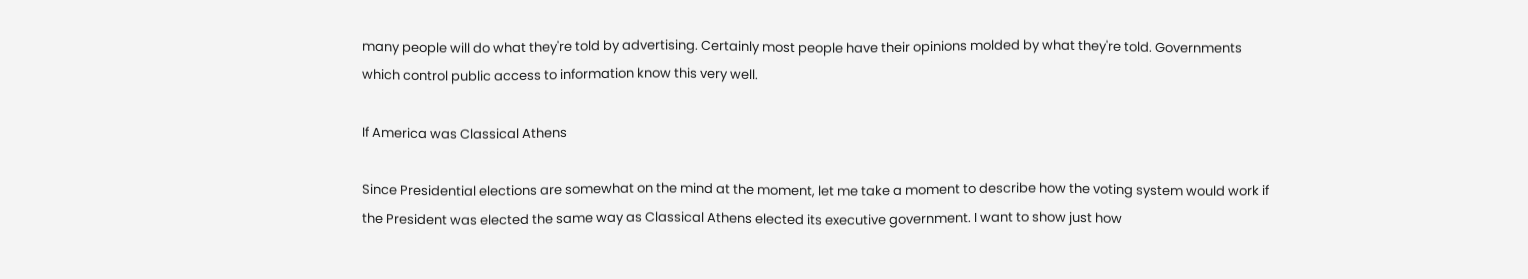many people will do what they're told by advertising. Certainly most people have their opinions molded by what they're told. Governments which control public access to information know this very well.

If America was Classical Athens

Since Presidential elections are somewhat on the mind at the moment, let me take a moment to describe how the voting system would work if the President was elected the same way as Classical Athens elected its executive government. I want to show just how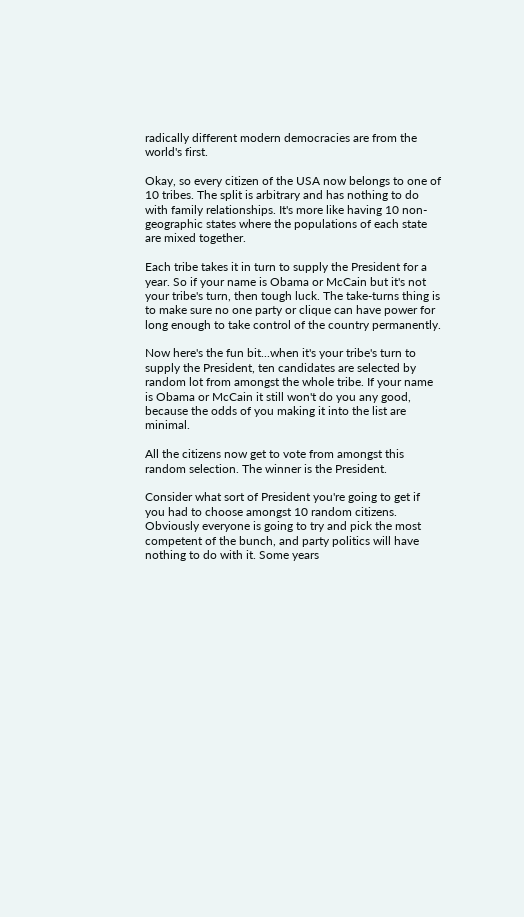radically different modern democracies are from the world's first.

Okay, so every citizen of the USA now belongs to one of 10 tribes. The split is arbitrary and has nothing to do with family relationships. It's more like having 10 non-geographic states where the populations of each state are mixed together.

Each tribe takes it in turn to supply the President for a year. So if your name is Obama or McCain but it's not your tribe's turn, then tough luck. The take-turns thing is to make sure no one party or clique can have power for long enough to take control of the country permanently.

Now here's the fun bit...when it's your tribe's turn to supply the President, ten candidates are selected by random lot from amongst the whole tribe. If your name is Obama or McCain it still won't do you any good, because the odds of you making it into the list are minimal.

All the citizens now get to vote from amongst this random selection. The winner is the President.

Consider what sort of President you're going to get if you had to choose amongst 10 random citizens. Obviously everyone is going to try and pick the most competent of the bunch, and party politics will have nothing to do with it. Some years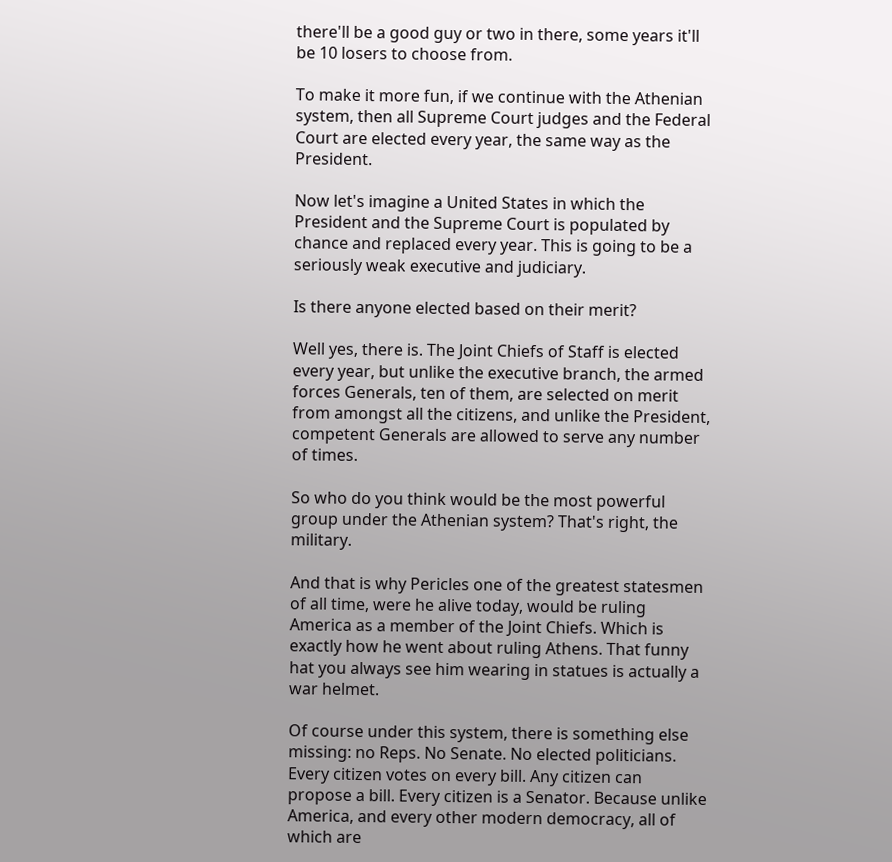there'll be a good guy or two in there, some years it'll be 10 losers to choose from.

To make it more fun, if we continue with the Athenian system, then all Supreme Court judges and the Federal Court are elected every year, the same way as the President.

Now let's imagine a United States in which the President and the Supreme Court is populated by chance and replaced every year. This is going to be a seriously weak executive and judiciary.

Is there anyone elected based on their merit?

Well yes, there is. The Joint Chiefs of Staff is elected every year, but unlike the executive branch, the armed forces Generals, ten of them, are selected on merit from amongst all the citizens, and unlike the President, competent Generals are allowed to serve any number of times.

So who do you think would be the most powerful group under the Athenian system? That's right, the military.

And that is why Pericles one of the greatest statesmen of all time, were he alive today, would be ruling America as a member of the Joint Chiefs. Which is exactly how he went about ruling Athens. That funny hat you always see him wearing in statues is actually a war helmet.

Of course under this system, there is something else missing: no Reps. No Senate. No elected politicians. Every citizen votes on every bill. Any citizen can propose a bill. Every citizen is a Senator. Because unlike America, and every other modern democracy, all of which are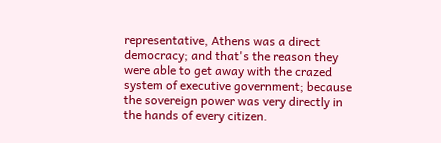representative, Athens was a direct democracy; and that's the reason they were able to get away with the crazed system of executive government; because the sovereign power was very directly in the hands of every citizen.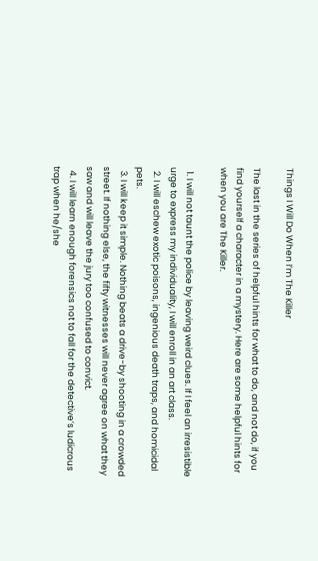Things I Will Do When I’m The Killer

The last in the series of helpful hints for what to do, and not do, if you find yourself a character in a mystery. Here are some helpful hints for when you are The Killer.

  1. I will not taunt the police by leaving weird clues. If I feel an irresistible urge to express my individuality, I will enroll in an art class.
  2. I will eschew exotic poisons, ingenious death traps, and homicidal pets.
  3. I will keep it simple. Nothing beats a drive-by shooting in a crowded street. If nothing else, the fifty witnesses will never agree on what they saw and will leave the jury too confused to convict.
  4. I will learn enough forensics not to fall for the detective’s ludicrous trap when he/she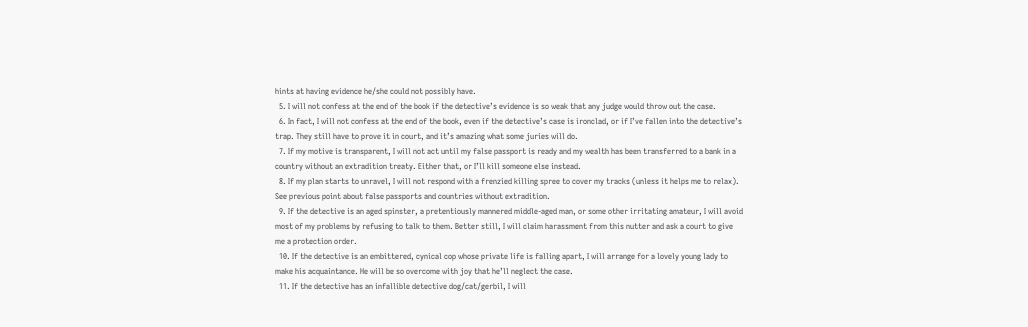hints at having evidence he/she could not possibly have.
  5. I will not confess at the end of the book if the detective’s evidence is so weak that any judge would throw out the case.
  6. In fact, I will not confess at the end of the book, even if the detective’s case is ironclad, or if I’ve fallen into the detective’s trap. They still have to prove it in court, and it’s amazing what some juries will do.
  7. If my motive is transparent, I will not act until my false passport is ready and my wealth has been transferred to a bank in a country without an extradition treaty. Either that, or I’ll kill someone else instead.
  8. If my plan starts to unravel, I will not respond with a frenzied killing spree to cover my tracks (unless it helps me to relax). See previous point about false passports and countries without extradition.
  9. If the detective is an aged spinster, a pretentiously mannered middle-aged man, or some other irritating amateur, I will avoid most of my problems by refusing to talk to them. Better still, I will claim harassment from this nutter and ask a court to give me a protection order.
  10. If the detective is an embittered, cynical cop whose private life is falling apart, I will arrange for a lovely young lady to make his acquaintance. He will be so overcome with joy that he’ll neglect the case.
  11. If the detective has an infallible detective dog/cat/gerbil, I will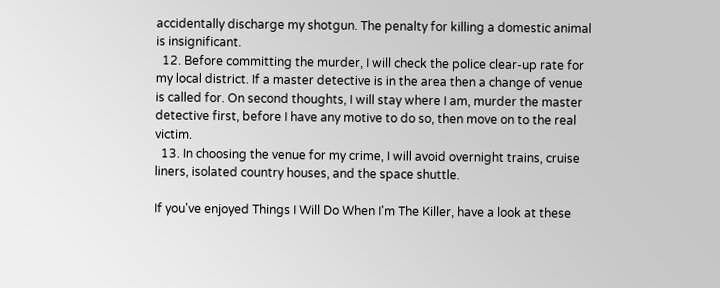accidentally discharge my shotgun. The penalty for killing a domestic animal is insignificant.
  12. Before committing the murder, I will check the police clear-up rate for my local district. If a master detective is in the area then a change of venue is called for. On second thoughts, I will stay where I am, murder the master detective first, before I have any motive to do so, then move on to the real victim.
  13. In choosing the venue for my crime, I will avoid overnight trains, cruise liners, isolated country houses, and the space shuttle.

If you've enjoyed Things I Will Do When I'm The Killer, have a look at these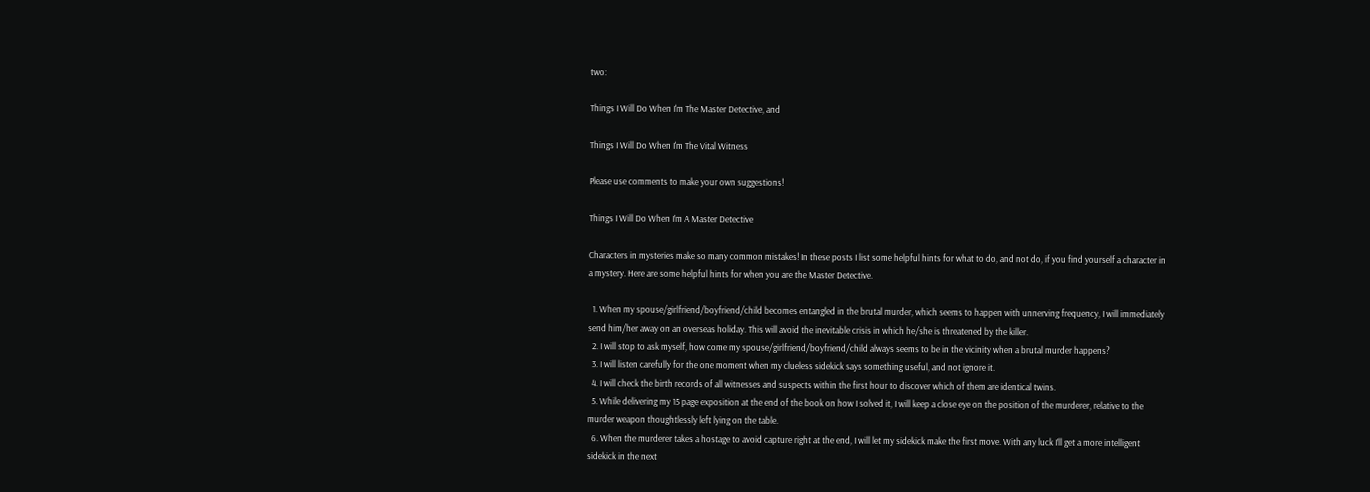two:

Things I Will Do When I'm The Master Detective, and

Things I Will Do When I'm The Vital Witness

Please use comments to make your own suggestions!

Things I Will Do When I’m A Master Detective

Characters in mysteries make so many common mistakes! In these posts I list some helpful hints for what to do, and not do, if you find yourself a character in a mystery. Here are some helpful hints for when you are the Master Detective.

  1. When my spouse/girlfriend/boyfriend/child becomes entangled in the brutal murder, which seems to happen with unnerving frequency, I will immediately send him/her away on an overseas holiday. This will avoid the inevitable crisis in which he/she is threatened by the killer.
  2. I will stop to ask myself, how come my spouse/girlfriend/boyfriend/child always seems to be in the vicinity when a brutal murder happens?
  3. I will listen carefully for the one moment when my clueless sidekick says something useful, and not ignore it.
  4. I will check the birth records of all witnesses and suspects within the first hour to discover which of them are identical twins.
  5. While delivering my 15 page exposition at the end of the book on how I solved it, I will keep a close eye on the position of the murderer, relative to the murder weapon thoughtlessly left lying on the table.
  6. When the murderer takes a hostage to avoid capture right at the end, I will let my sidekick make the first move. With any luck I’ll get a more intelligent sidekick in the next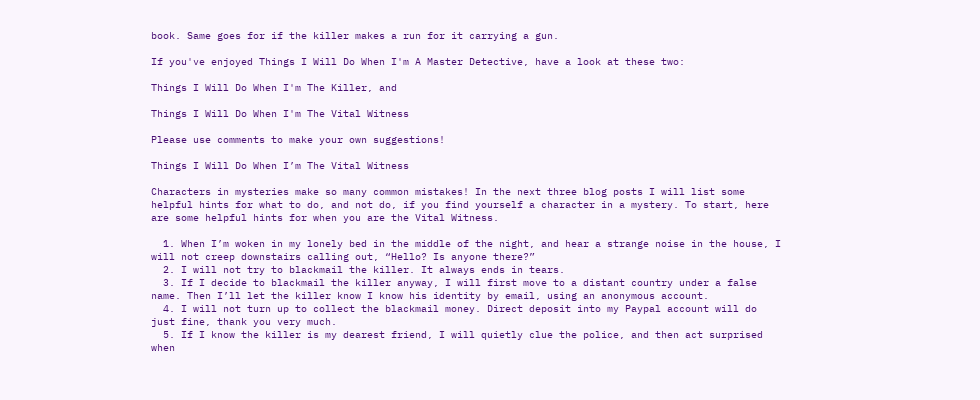book. Same goes for if the killer makes a run for it carrying a gun.

If you've enjoyed Things I Will Do When I'm A Master Detective, have a look at these two:

Things I Will Do When I'm The Killer, and

Things I Will Do When I'm The Vital Witness

Please use comments to make your own suggestions!

Things I Will Do When I’m The Vital Witness

Characters in mysteries make so many common mistakes! In the next three blog posts I will list some helpful hints for what to do, and not do, if you find yourself a character in a mystery. To start, here are some helpful hints for when you are the Vital Witness.

  1. When I’m woken in my lonely bed in the middle of the night, and hear a strange noise in the house, I will not creep downstairs calling out, “Hello? Is anyone there?”
  2. I will not try to blackmail the killer. It always ends in tears.
  3. If I decide to blackmail the killer anyway, I will first move to a distant country under a false name. Then I’ll let the killer know I know his identity by email, using an anonymous account.
  4. I will not turn up to collect the blackmail money. Direct deposit into my Paypal account will do just fine, thank you very much.
  5. If I know the killer is my dearest friend, I will quietly clue the police, and then act surprised when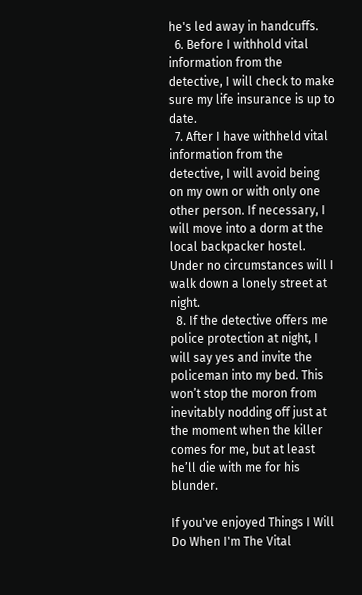he's led away in handcuffs.
  6. Before I withhold vital information from the detective, I will check to make sure my life insurance is up to date.
  7. After I have withheld vital information from the detective, I will avoid being on my own or with only one other person. If necessary, I will move into a dorm at the local backpacker hostel. Under no circumstances will I walk down a lonely street at night.
  8. If the detective offers me police protection at night, I will say yes and invite the policeman into my bed. This won’t stop the moron from inevitably nodding off just at the moment when the killer comes for me, but at least he’ll die with me for his blunder.

If you've enjoyed Things I Will Do When I'm The Vital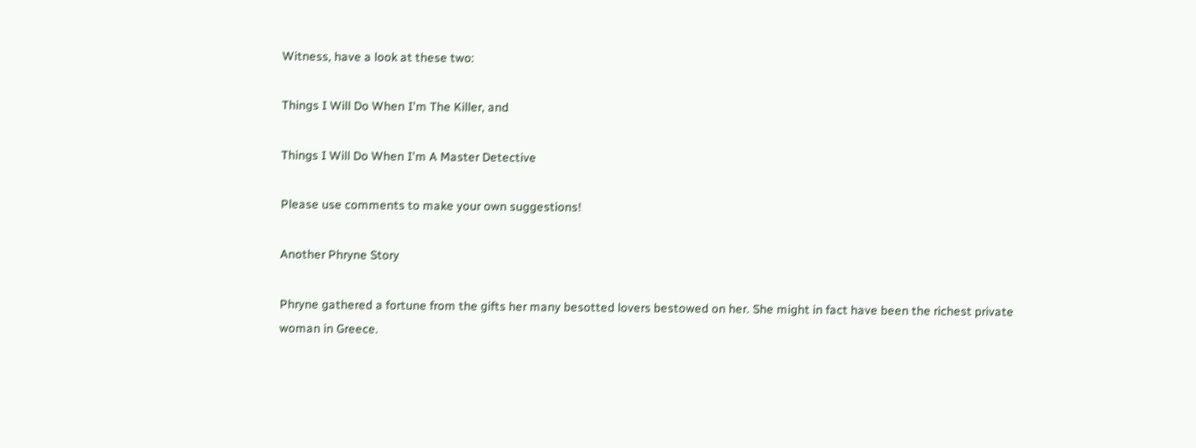Witness, have a look at these two:

Things I Will Do When I'm The Killer, and

Things I Will Do When I'm A Master Detective

Please use comments to make your own suggestions!

Another Phryne Story

Phryne gathered a fortune from the gifts her many besotted lovers bestowed on her. She might in fact have been the richest private woman in Greece.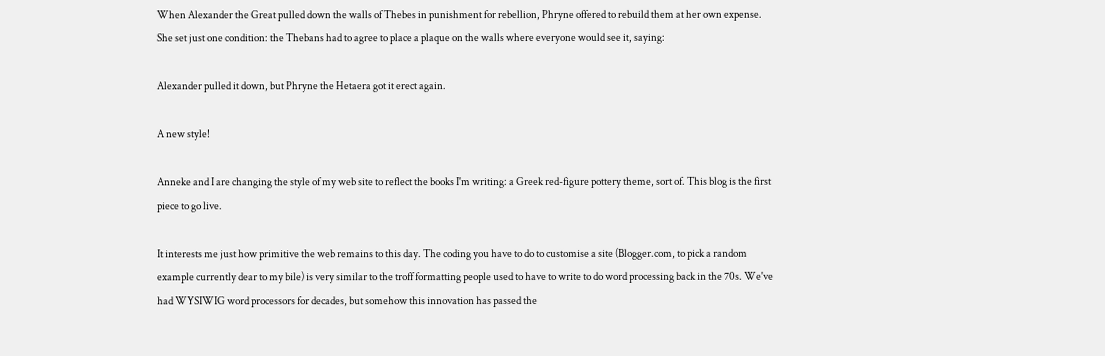When Alexander the Great pulled down the walls of Thebes in punishment for rebellion, Phryne offered to rebuild them at her own expense. She set just one condition: the Thebans had to agree to place a plaque on the walls where everyone would see it, saying:

Alexander pulled it down, but Phryne the Hetaera got it erect again.

A new style!

Anneke and I are changing the style of my web site to reflect the books I'm writing: a Greek red-figure pottery theme, sort of. This blog is the first piece to go live.

It interests me just how primitive the web remains to this day. The coding you have to do to customise a site (Blogger.com, to pick a random example currently dear to my bile) is very similar to the troff formatting people used to have to write to do word processing back in the 70s. We've had WYSIWIG word processors for decades, but somehow this innovation has passed the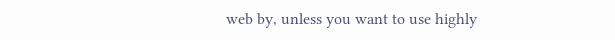web by, unless you want to use highly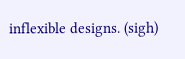inflexible designs. (sigh)